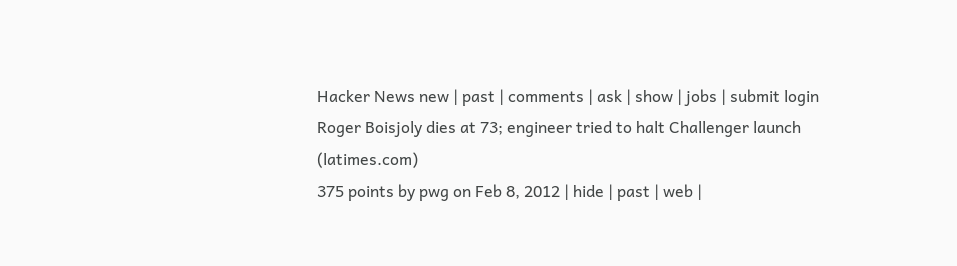Hacker News new | past | comments | ask | show | jobs | submit login
Roger Boisjoly dies at 73; engineer tried to halt Challenger launch (latimes.com)
375 points by pwg on Feb 8, 2012 | hide | past | web |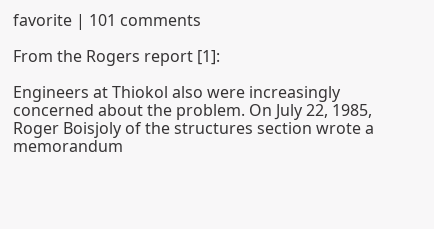favorite | 101 comments

From the Rogers report [1]:

Engineers at Thiokol also were increasingly concerned about the problem. On July 22, 1985, Roger Boisjoly of the structures section wrote a memorandum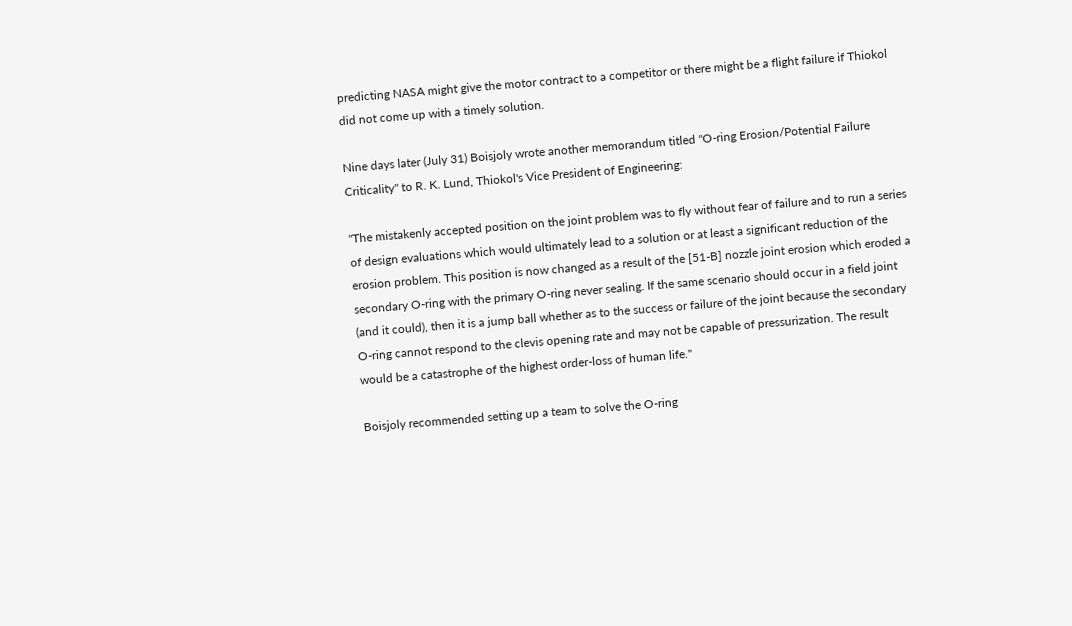predicting NASA might give the motor contract to a competitor or there might be a flight failure if Thiokol did not come up with a timely solution.

Nine days later (July 31) Boisjoly wrote another memorandum titled "O-ring Erosion/Potential Failure Criticality" to R. K. Lund, Thiokol's Vice President of Engineering:

"The mistakenly accepted position on the joint problem was to fly without fear of failure and to run a series of design evaluations which would ultimately lead to a solution or at least a significant reduction of the erosion problem. This position is now changed as a result of the [51-B] nozzle joint erosion which eroded a secondary O-ring with the primary O-ring never sealing. If the same scenario should occur in a field joint (and it could), then it is a jump ball whether as to the success or failure of the joint because the secondary O-ring cannot respond to the clevis opening rate and may not be capable of pressurization. The result would be a catastrophe of the highest order-loss of human life."

Boisjoly recommended setting up a team to solve the O-ring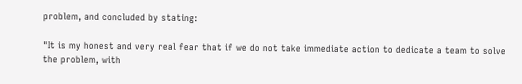problem, and concluded by stating:

"It is my honest and very real fear that if we do not take immediate action to dedicate a team to solve the problem, with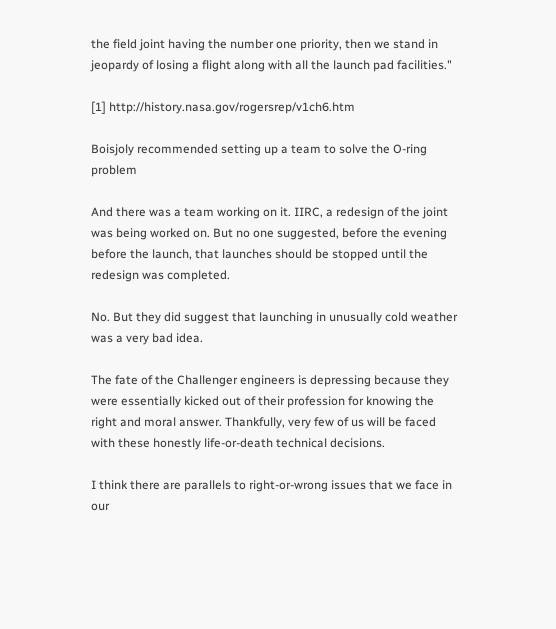the field joint having the number one priority, then we stand in jeopardy of losing a flight along with all the launch pad facilities."

[1] http://history.nasa.gov/rogersrep/v1ch6.htm

Boisjoly recommended setting up a team to solve the O-ring problem

And there was a team working on it. IIRC, a redesign of the joint was being worked on. But no one suggested, before the evening before the launch, that launches should be stopped until the redesign was completed.

No. But they did suggest that launching in unusually cold weather was a very bad idea.

The fate of the Challenger engineers is depressing because they were essentially kicked out of their profession for knowing the right and moral answer. Thankfully, very few of us will be faced with these honestly life-or-death technical decisions.

I think there are parallels to right-or-wrong issues that we face in our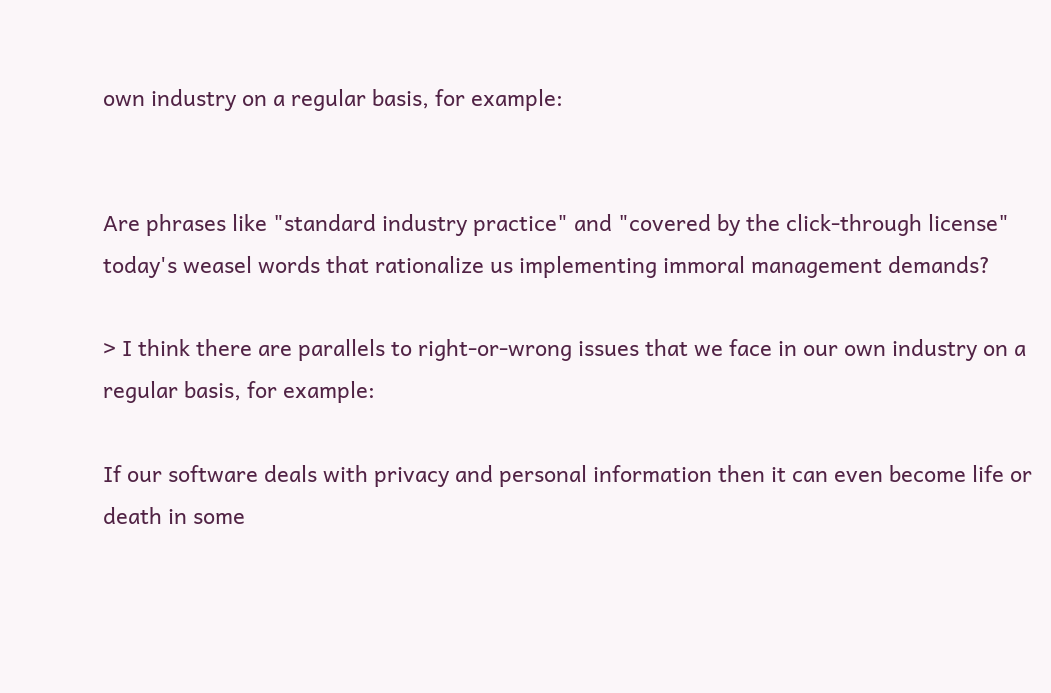own industry on a regular basis, for example:


Are phrases like "standard industry practice" and "covered by the click-through license" today's weasel words that rationalize us implementing immoral management demands?

> I think there are parallels to right-or-wrong issues that we face in our own industry on a regular basis, for example:

If our software deals with privacy and personal information then it can even become life or death in some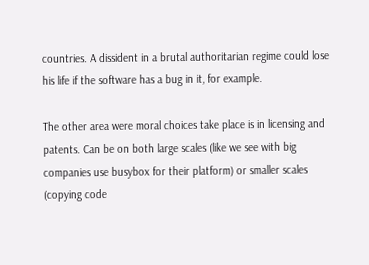countries. A dissident in a brutal authoritarian regime could lose his life if the software has a bug in it, for example.

The other area were moral choices take place is in licensing and patents. Can be on both large scales (like we see with big companies use busybox for their platform) or smaller scales (copying code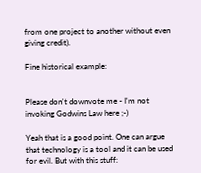from one project to another without even giving credit).

Fine historical example:


Please don't downvote me - I'm not invoking Godwins Law here ;-)

Yeah that is a good point. One can argue that technology is a tool and it can be used for evil. But with this stuff: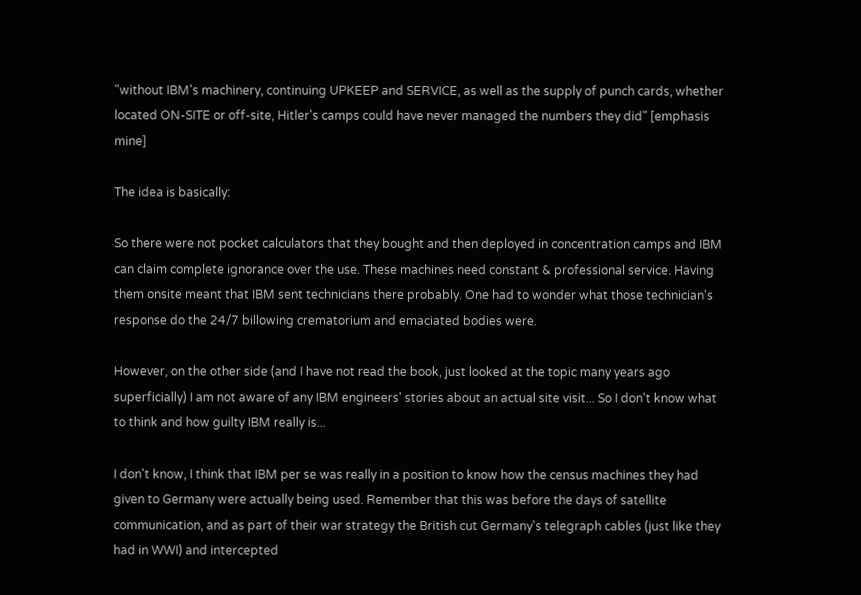"without IBM's machinery, continuing UPKEEP and SERVICE, as well as the supply of punch cards, whether located ON-SITE or off-site, Hitler's camps could have never managed the numbers they did" [emphasis mine]

The idea is basically:

So there were not pocket calculators that they bought and then deployed in concentration camps and IBM can claim complete ignorance over the use. These machines need constant & professional service. Having them onsite meant that IBM sent technicians there probably. One had to wonder what those technician's response do the 24/7 billowing crematorium and emaciated bodies were.

However, on the other side (and I have not read the book, just looked at the topic many years ago superficially) I am not aware of any IBM engineers' stories about an actual site visit... So I don't know what to think and how guilty IBM really is...

I don't know, I think that IBM per se was really in a position to know how the census machines they had given to Germany were actually being used. Remember that this was before the days of satellite communication, and as part of their war strategy the British cut Germany's telegraph cables (just like they had in WWI) and intercepted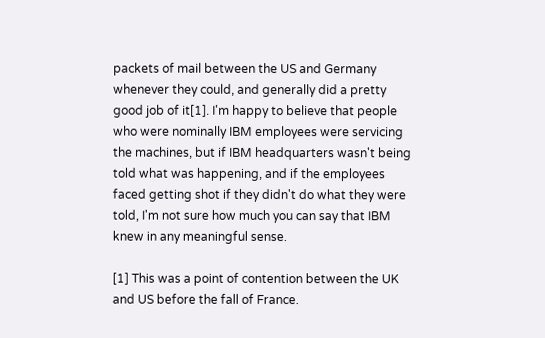packets of mail between the US and Germany whenever they could, and generally did a pretty good job of it[1]. I'm happy to believe that people who were nominally IBM employees were servicing the machines, but if IBM headquarters wasn't being told what was happening, and if the employees faced getting shot if they didn't do what they were told, I'm not sure how much you can say that IBM knew in any meaningful sense.

[1] This was a point of contention between the UK and US before the fall of France.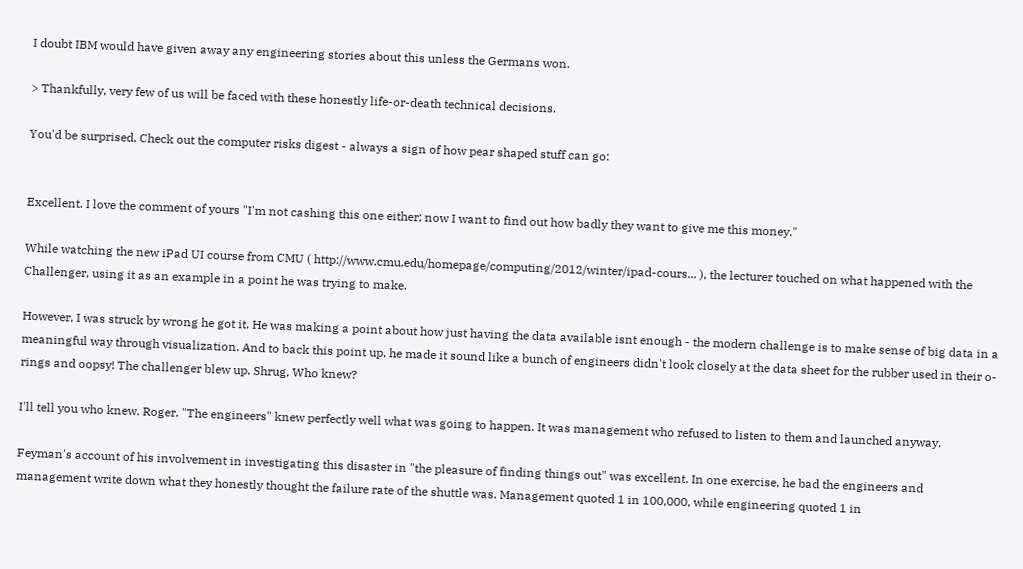I doubt IBM would have given away any engineering stories about this unless the Germans won.

> Thankfully, very few of us will be faced with these honestly life-or-death technical decisions.

You'd be surprised. Check out the computer risks digest - always a sign of how pear shaped stuff can go:


Excellent. I love the comment of yours "I'm not cashing this one either; now I want to find out how badly they want to give me this money."

While watching the new iPad UI course from CMU ( http://www.cmu.edu/homepage/computing/2012/winter/ipad-cours... ), the lecturer touched on what happened with the Challenger, using it as an example in a point he was trying to make.

However, I was struck by wrong he got it. He was making a point about how just having the data available isnt enough - the modern challenge is to make sense of big data in a meaningful way through visualization. And to back this point up, he made it sound like a bunch of engineers didn't look closely at the data sheet for the rubber used in their o-rings and oopsy! The challenger blew up. Shrug, Who knew?

I'll tell you who knew. Roger. "The engineers" knew perfectly well what was going to happen. It was management who refused to listen to them and launched anyway.

Feyman's account of his involvement in investigating this disaster in "the pleasure of finding things out" was excellent. In one exercise, he bad the engineers and management write down what they honestly thought the failure rate of the shuttle was. Management quoted 1 in 100,000, while engineering quoted 1 in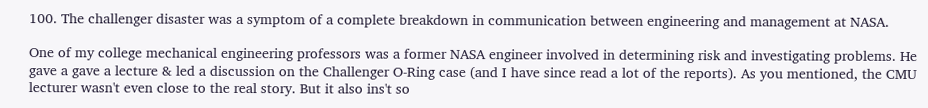100. The challenger disaster was a symptom of a complete breakdown in communication between engineering and management at NASA.

One of my college mechanical engineering professors was a former NASA engineer involved in determining risk and investigating problems. He gave a gave a lecture & led a discussion on the Challenger O-Ring case (and I have since read a lot of the reports). As you mentioned, the CMU lecturer wasn't even close to the real story. But it also ins't so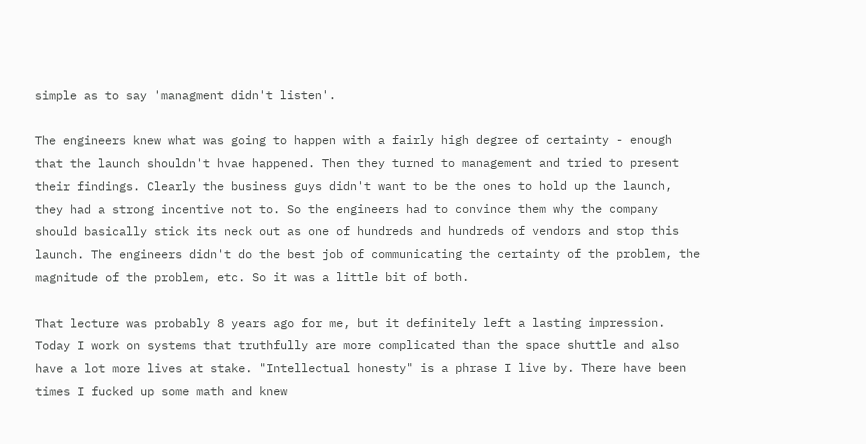simple as to say 'managment didn't listen'.

The engineers knew what was going to happen with a fairly high degree of certainty - enough that the launch shouldn't hvae happened. Then they turned to management and tried to present their findings. Clearly the business guys didn't want to be the ones to hold up the launch, they had a strong incentive not to. So the engineers had to convince them why the company should basically stick its neck out as one of hundreds and hundreds of vendors and stop this launch. The engineers didn't do the best job of communicating the certainty of the problem, the magnitude of the problem, etc. So it was a little bit of both.

That lecture was probably 8 years ago for me, but it definitely left a lasting impression. Today I work on systems that truthfully are more complicated than the space shuttle and also have a lot more lives at stake. "Intellectual honesty" is a phrase I live by. There have been times I fucked up some math and knew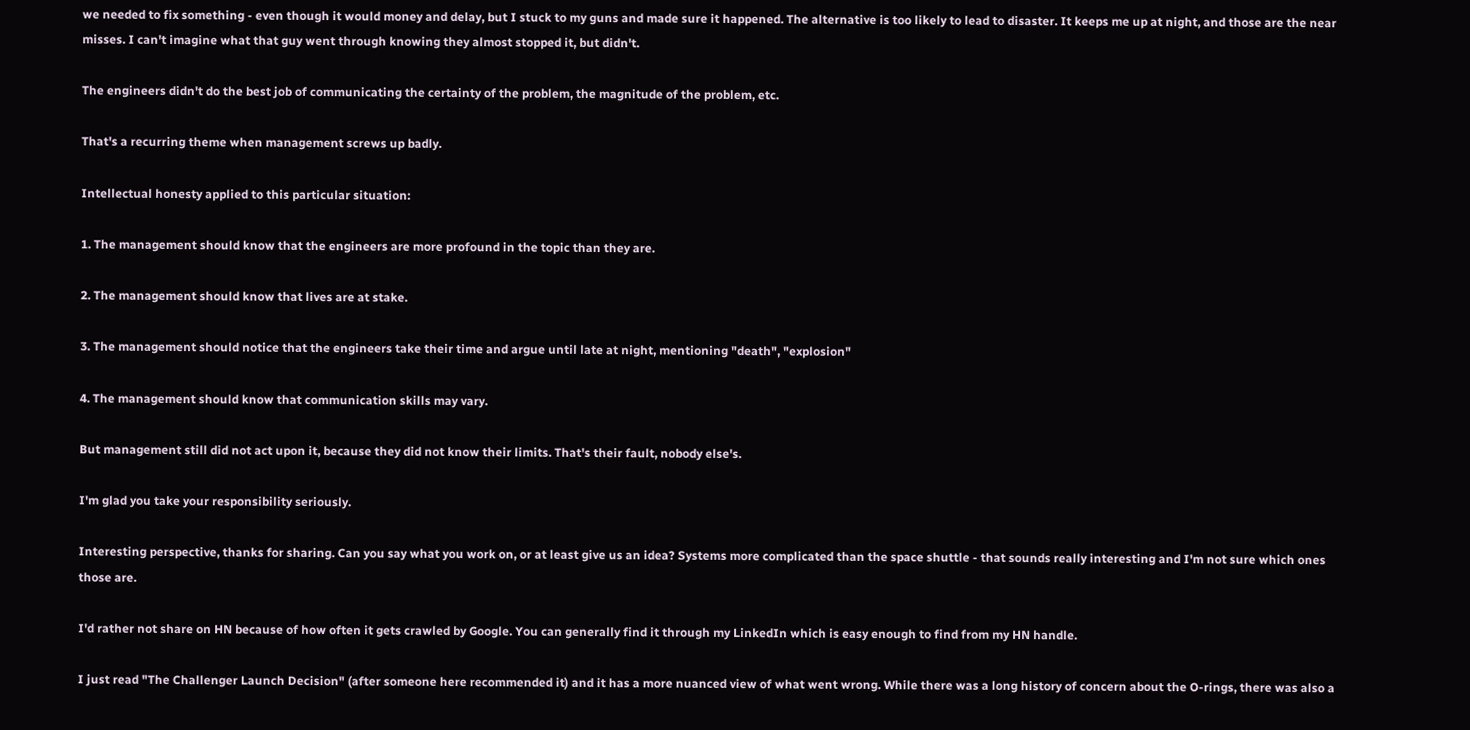we needed to fix something - even though it would money and delay, but I stuck to my guns and made sure it happened. The alternative is too likely to lead to disaster. It keeps me up at night, and those are the near misses. I can't imagine what that guy went through knowing they almost stopped it, but didn't.

The engineers didn't do the best job of communicating the certainty of the problem, the magnitude of the problem, etc.

That's a recurring theme when management screws up badly.

Intellectual honesty applied to this particular situation:

1. The management should know that the engineers are more profound in the topic than they are.

2. The management should know that lives are at stake.

3. The management should notice that the engineers take their time and argue until late at night, mentioning "death", "explosion"

4. The management should know that communication skills may vary.

But management still did not act upon it, because they did not know their limits. That's their fault, nobody else's.

I'm glad you take your responsibility seriously.

Interesting perspective, thanks for sharing. Can you say what you work on, or at least give us an idea? Systems more complicated than the space shuttle - that sounds really interesting and I'm not sure which ones those are.

I'd rather not share on HN because of how often it gets crawled by Google. You can generally find it through my LinkedIn which is easy enough to find from my HN handle.

I just read "The Challenger Launch Decision" (after someone here recommended it) and it has a more nuanced view of what went wrong. While there was a long history of concern about the O-rings, there was also a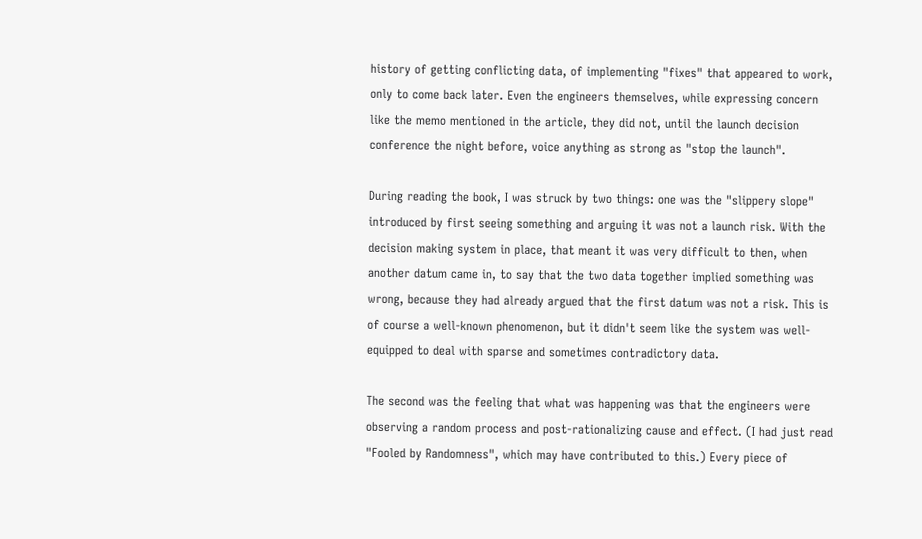history of getting conflicting data, of implementing "fixes" that appeared to work, only to come back later. Even the engineers themselves, while expressing concern like the memo mentioned in the article, they did not, until the launch decision conference the night before, voice anything as strong as "stop the launch".

During reading the book, I was struck by two things: one was the "slippery slope" introduced by first seeing something and arguing it was not a launch risk. With the decision making system in place, that meant it was very difficult to then, when another datum came in, to say that the two data together implied something was wrong, because they had already argued that the first datum was not a risk. This is of course a well-known phenomenon, but it didn't seem like the system was well-equipped to deal with sparse and sometimes contradictory data.

The second was the feeling that what was happening was that the engineers were observing a random process and post-rationalizing cause and effect. (I had just read "Fooled by Randomness", which may have contributed to this.) Every piece of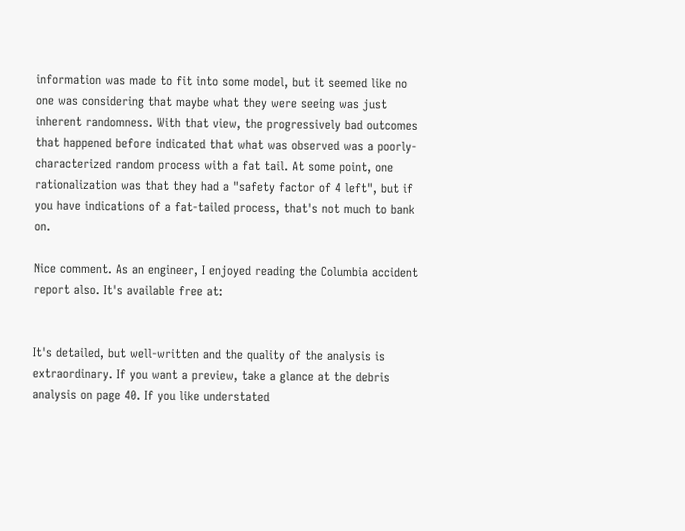information was made to fit into some model, but it seemed like no one was considering that maybe what they were seeing was just inherent randomness. With that view, the progressively bad outcomes that happened before indicated that what was observed was a poorly-characterized random process with a fat tail. At some point, one rationalization was that they had a "safety factor of 4 left", but if you have indications of a fat-tailed process, that's not much to bank on.

Nice comment. As an engineer, I enjoyed reading the Columbia accident report also. It's available free at:


It's detailed, but well-written and the quality of the analysis is extraordinary. If you want a preview, take a glance at the debris analysis on page 40. If you like understated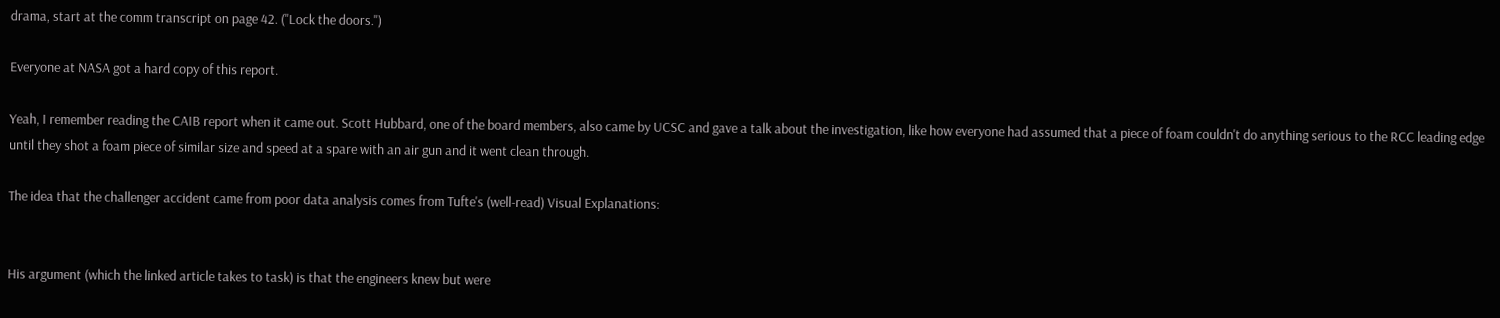drama, start at the comm transcript on page 42. ("Lock the doors.")

Everyone at NASA got a hard copy of this report.

Yeah, I remember reading the CAIB report when it came out. Scott Hubbard, one of the board members, also came by UCSC and gave a talk about the investigation, like how everyone had assumed that a piece of foam couldn't do anything serious to the RCC leading edge until they shot a foam piece of similar size and speed at a spare with an air gun and it went clean through.

The idea that the challenger accident came from poor data analysis comes from Tufte's (well-read) Visual Explanations:


His argument (which the linked article takes to task) is that the engineers knew but were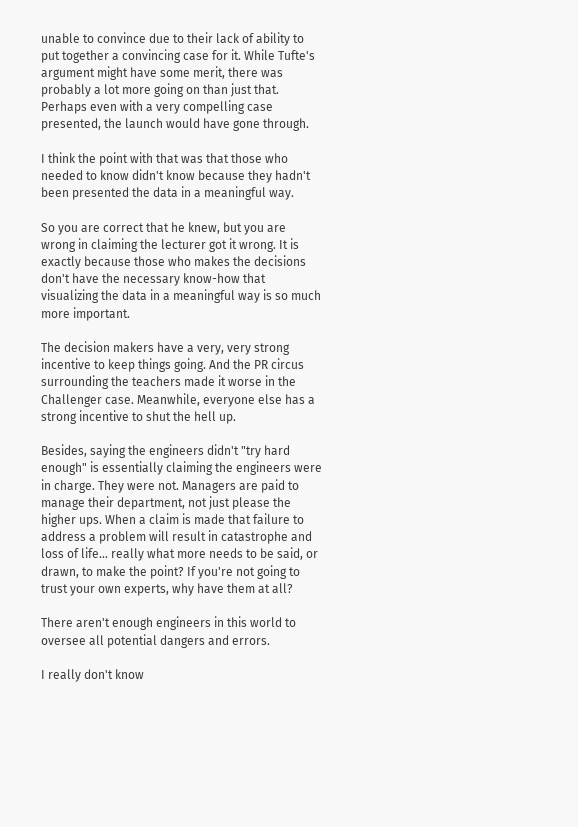unable to convince due to their lack of ability to put together a convincing case for it. While Tufte's argument might have some merit, there was probably a lot more going on than just that. Perhaps even with a very compelling case presented, the launch would have gone through.

I think the point with that was that those who needed to know didn't know because they hadn't been presented the data in a meaningful way.

So you are correct that he knew, but you are wrong in claiming the lecturer got it wrong. It is exactly because those who makes the decisions don't have the necessary know-how that visualizing the data in a meaningful way is so much more important.

The decision makers have a very, very strong incentive to keep things going. And the PR circus surrounding the teachers made it worse in the Challenger case. Meanwhile, everyone else has a strong incentive to shut the hell up.

Besides, saying the engineers didn't "try hard enough" is essentially claiming the engineers were in charge. They were not. Managers are paid to manage their department, not just please the higher ups. When a claim is made that failure to address a problem will result in catastrophe and loss of life... really what more needs to be said, or drawn, to make the point? If you're not going to trust your own experts, why have them at all?

There aren't enough engineers in this world to oversee all potential dangers and errors.

I really don't know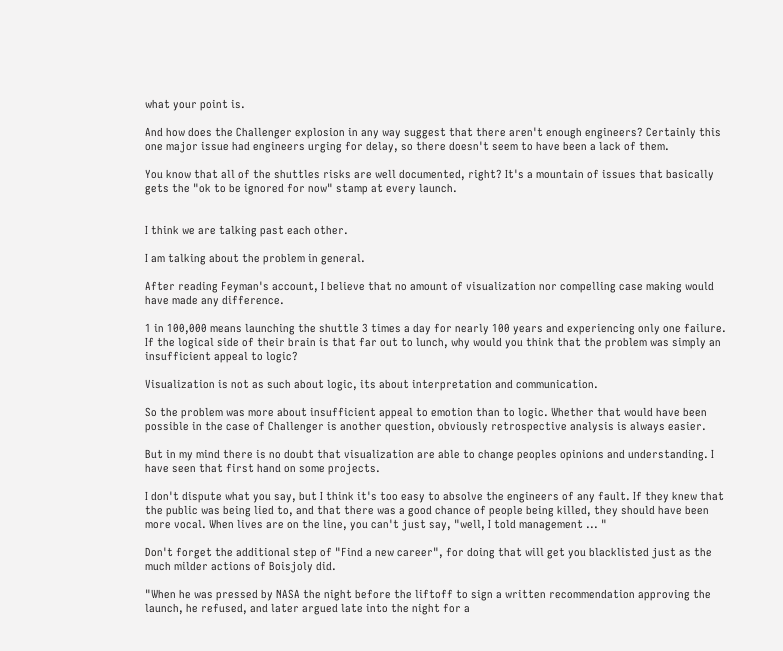what your point is.

And how does the Challenger explosion in any way suggest that there aren't enough engineers? Certainly this one major issue had engineers urging for delay, so there doesn't seem to have been a lack of them.

You know that all of the shuttles risks are well documented, right? It's a mountain of issues that basically gets the "ok to be ignored for now" stamp at every launch.


I think we are talking past each other.

I am talking about the problem in general.

After reading Feyman's account, I believe that no amount of visualization nor compelling case making would have made any difference.

1 in 100,000 means launching the shuttle 3 times a day for nearly 100 years and experiencing only one failure. If the logical side of their brain is that far out to lunch, why would you think that the problem was simply an insufficient appeal to logic?

Visualization is not as such about logic, its about interpretation and communication.

So the problem was more about insufficient appeal to emotion than to logic. Whether that would have been possible in the case of Challenger is another question, obviously retrospective analysis is always easier.

But in my mind there is no doubt that visualization are able to change peoples opinions and understanding. I have seen that first hand on some projects.

I don't dispute what you say, but I think it's too easy to absolve the engineers of any fault. If they knew that the public was being lied to, and that there was a good chance of people being killed, they should have been more vocal. When lives are on the line, you can't just say, "well, I told management ... "

Don't forget the additional step of "Find a new career", for doing that will get you blacklisted just as the much milder actions of Boisjoly did.

"When he was pressed by NASA the night before the liftoff to sign a written recommendation approving the launch, he refused, and later argued late into the night for a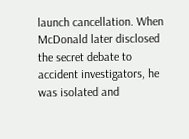launch cancellation. When McDonald later disclosed the secret debate to accident investigators, he was isolated and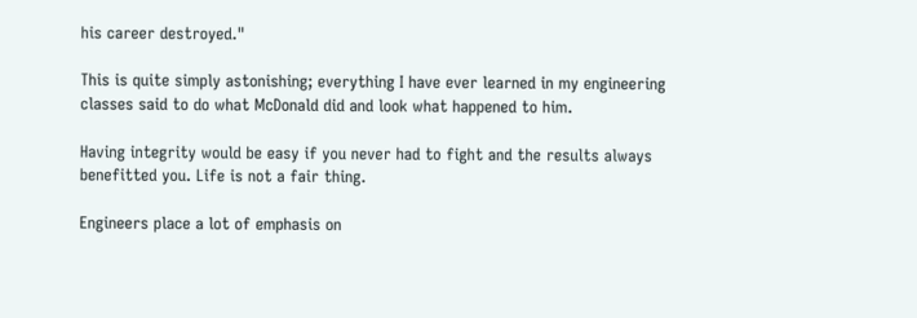his career destroyed."

This is quite simply astonishing; everything I have ever learned in my engineering classes said to do what McDonald did and look what happened to him.

Having integrity would be easy if you never had to fight and the results always benefitted you. Life is not a fair thing.

Engineers place a lot of emphasis on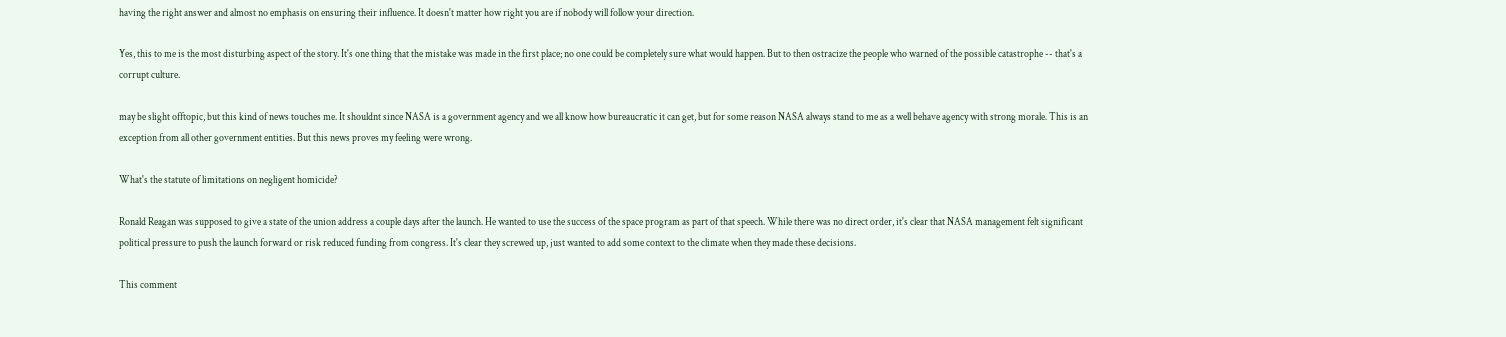having the right answer and almost no emphasis on ensuring their influence. It doesn't matter how right you are if nobody will follow your direction.

Yes, this to me is the most disturbing aspect of the story. It's one thing that the mistake was made in the first place; no one could be completely sure what would happen. But to then ostracize the people who warned of the possible catastrophe -- that's a corrupt culture.

may be slight offtopic, but this kind of news touches me. It shouldnt since NASA is a government agency and we all know how bureaucratic it can get, but for some reason NASA always stand to me as a well behave agency with strong morale. This is an exception from all other government entities. But this news proves my feeling were wrong.

What's the statute of limitations on negligent homicide?

Ronald Reagan was supposed to give a state of the union address a couple days after the launch. He wanted to use the success of the space program as part of that speech. While there was no direct order, it's clear that NASA management felt significant political pressure to push the launch forward or risk reduced funding from congress. It's clear they screwed up, just wanted to add some context to the climate when they made these decisions.

This comment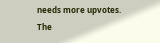needs more upvotes. The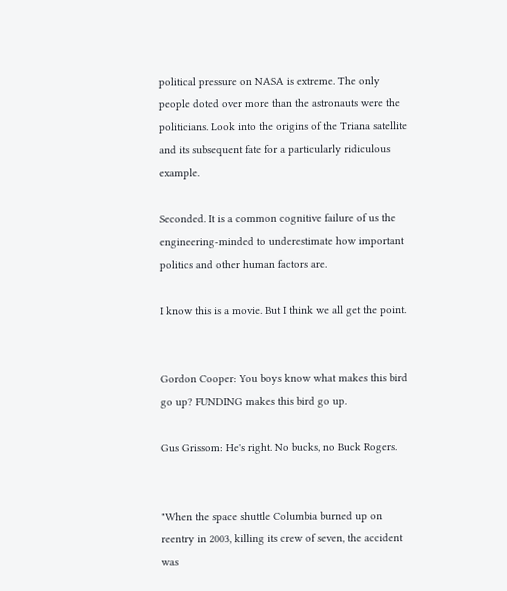political pressure on NASA is extreme. The only people doted over more than the astronauts were the politicians. Look into the origins of the Triana satellite and its subsequent fate for a particularly ridiculous example.

Seconded. It is a common cognitive failure of us the engineering-minded to underestimate how important politics and other human factors are.

I know this is a movie. But I think we all get the point.


Gordon Cooper: You boys know what makes this bird go up? FUNDING makes this bird go up.

Gus Grissom: He's right. No bucks, no Buck Rogers.


"When the space shuttle Columbia burned up on reentry in 2003, killing its crew of seven, the accident was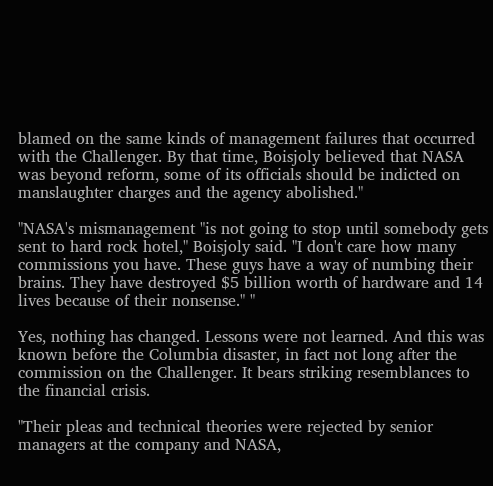blamed on the same kinds of management failures that occurred with the Challenger. By that time, Boisjoly believed that NASA was beyond reform, some of its officials should be indicted on manslaughter charges and the agency abolished."

"NASA's mismanagement "is not going to stop until somebody gets sent to hard rock hotel," Boisjoly said. "I don't care how many commissions you have. These guys have a way of numbing their brains. They have destroyed $5 billion worth of hardware and 14 lives because of their nonsense." "

Yes, nothing has changed. Lessons were not learned. And this was known before the Columbia disaster, in fact not long after the commission on the Challenger. It bears striking resemblances to the financial crisis.

"Their pleas and technical theories were rejected by senior managers at the company and NASA,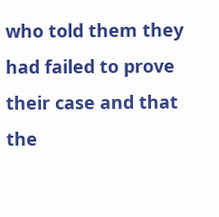who told them they had failed to prove their case and that the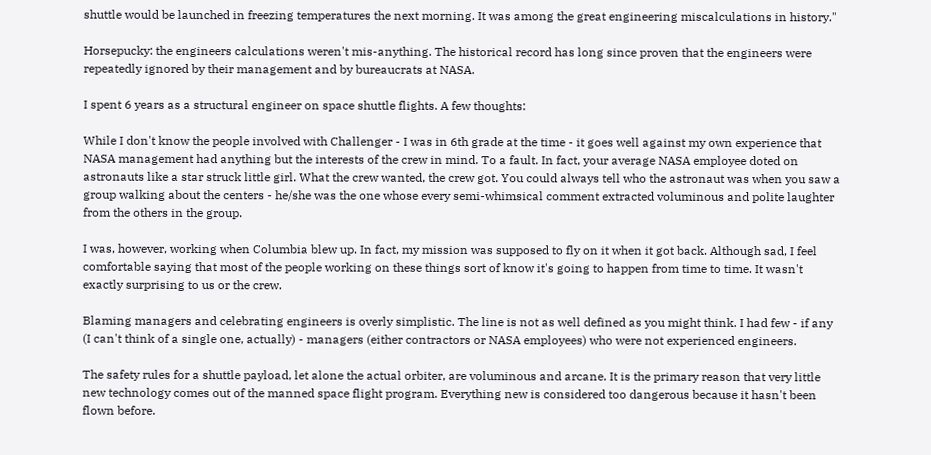shuttle would be launched in freezing temperatures the next morning. It was among the great engineering miscalculations in history."

Horsepucky: the engineers calculations weren't mis-anything. The historical record has long since proven that the engineers were repeatedly ignored by their management and by bureaucrats at NASA.

I spent 6 years as a structural engineer on space shuttle flights. A few thoughts:

While I don't know the people involved with Challenger - I was in 6th grade at the time - it goes well against my own experience that NASA management had anything but the interests of the crew in mind. To a fault. In fact, your average NASA employee doted on astronauts like a star struck little girl. What the crew wanted, the crew got. You could always tell who the astronaut was when you saw a group walking about the centers - he/she was the one whose every semi-whimsical comment extracted voluminous and polite laughter from the others in the group.

I was, however, working when Columbia blew up. In fact, my mission was supposed to fly on it when it got back. Although sad, I feel comfortable saying that most of the people working on these things sort of know it's going to happen from time to time. It wasn't exactly surprising to us or the crew.

Blaming managers and celebrating engineers is overly simplistic. The line is not as well defined as you might think. I had few - if any (I can't think of a single one, actually) - managers (either contractors or NASA employees) who were not experienced engineers.

The safety rules for a shuttle payload, let alone the actual orbiter, are voluminous and arcane. It is the primary reason that very little new technology comes out of the manned space flight program. Everything new is considered too dangerous because it hasn't been flown before.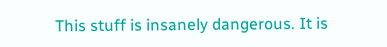This stuff is insanely dangerous. It is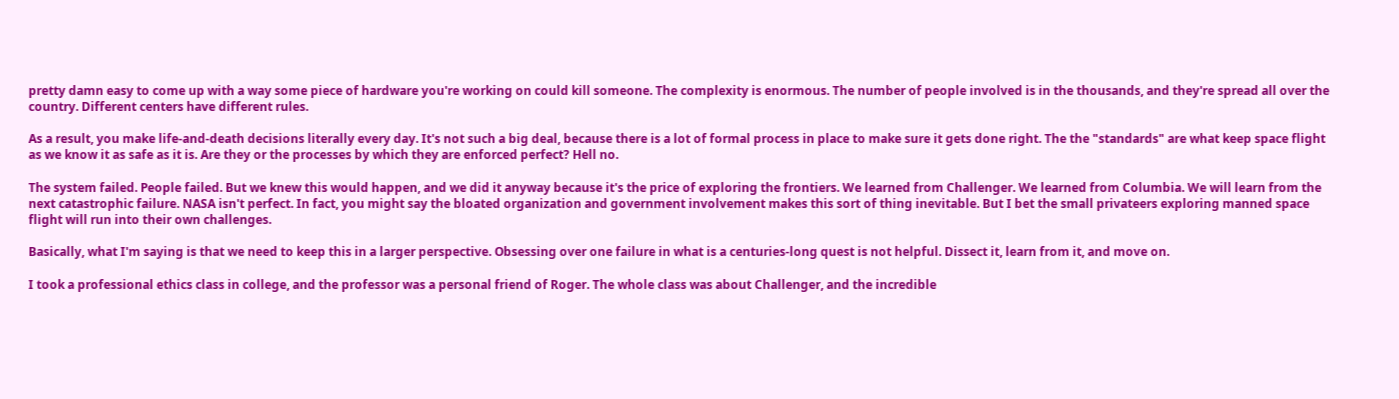pretty damn easy to come up with a way some piece of hardware you're working on could kill someone. The complexity is enormous. The number of people involved is in the thousands, and they're spread all over the country. Different centers have different rules.

As a result, you make life-and-death decisions literally every day. It's not such a big deal, because there is a lot of formal process in place to make sure it gets done right. The the "standards" are what keep space flight as we know it as safe as it is. Are they or the processes by which they are enforced perfect? Hell no.

The system failed. People failed. But we knew this would happen, and we did it anyway because it's the price of exploring the frontiers. We learned from Challenger. We learned from Columbia. We will learn from the next catastrophic failure. NASA isn't perfect. In fact, you might say the bloated organization and government involvement makes this sort of thing inevitable. But I bet the small privateers exploring manned space flight will run into their own challenges.

Basically, what I'm saying is that we need to keep this in a larger perspective. Obsessing over one failure in what is a centuries-long quest is not helpful. Dissect it, learn from it, and move on.

I took a professional ethics class in college, and the professor was a personal friend of Roger. The whole class was about Challenger, and the incredible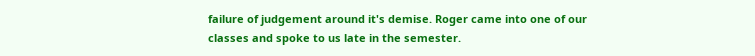failure of judgement around it's demise. Roger came into one of our classes and spoke to us late in the semester.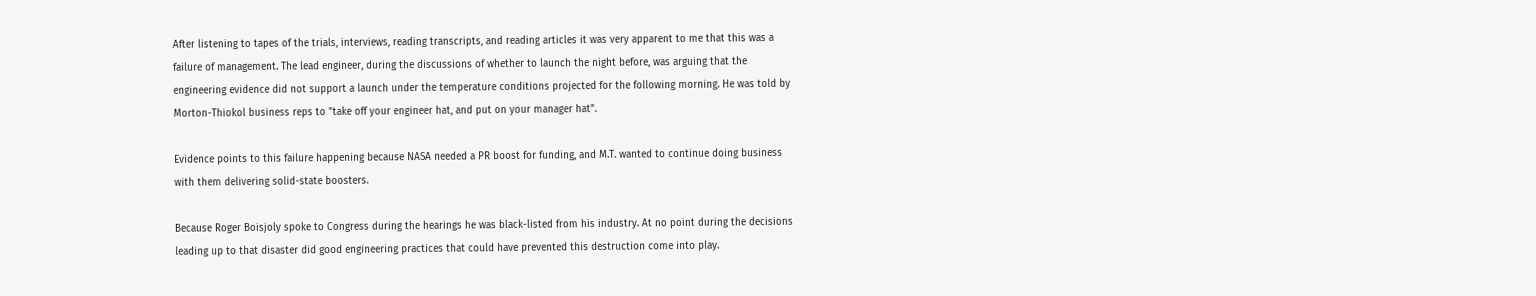After listening to tapes of the trials, interviews, reading transcripts, and reading articles it was very apparent to me that this was a failure of management. The lead engineer, during the discussions of whether to launch the night before, was arguing that the engineering evidence did not support a launch under the temperature conditions projected for the following morning. He was told by Morton-Thiokol business reps to "take off your engineer hat, and put on your manager hat".

Evidence points to this failure happening because NASA needed a PR boost for funding, and M.T. wanted to continue doing business with them delivering solid-state boosters.

Because Roger Boisjoly spoke to Congress during the hearings he was black-listed from his industry. At no point during the decisions leading up to that disaster did good engineering practices that could have prevented this destruction come into play.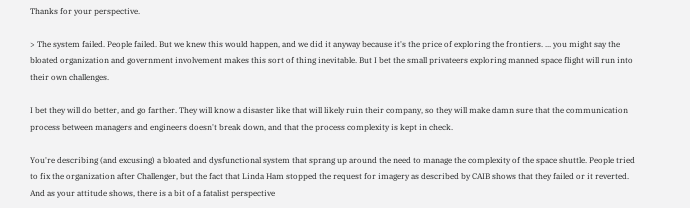Thanks for your perspective.

> The system failed. People failed. But we knew this would happen, and we did it anyway because it's the price of exploring the frontiers. ... you might say the bloated organization and government involvement makes this sort of thing inevitable. But I bet the small privateers exploring manned space flight will run into their own challenges.

I bet they will do better, and go farther. They will know a disaster like that will likely ruin their company, so they will make damn sure that the communication process between managers and engineers doesn't break down, and that the process complexity is kept in check.

You're describing (and excusing) a bloated and dysfunctional system that sprang up around the need to manage the complexity of the space shuttle. People tried to fix the organization after Challenger, but the fact that Linda Ham stopped the request for imagery as described by CAIB shows that they failed or it reverted. And as your attitude shows, there is a bit of a fatalist perspective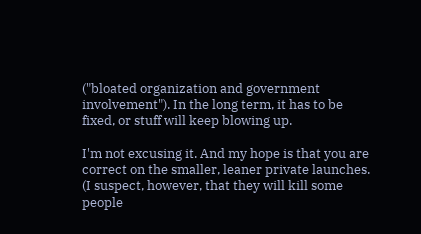("bloated organization and government involvement"). In the long term, it has to be fixed, or stuff will keep blowing up.

I'm not excusing it. And my hope is that you are correct on the smaller, leaner private launches. (I suspect, however, that they will kill some people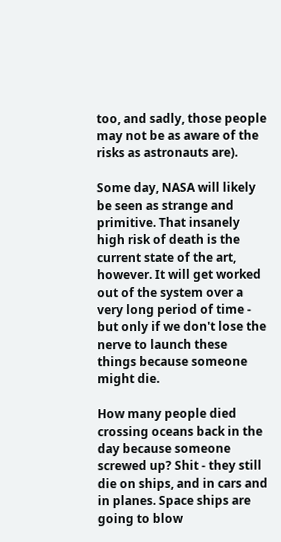too, and sadly, those people may not be as aware of the risks as astronauts are).

Some day, NASA will likely be seen as strange and primitive. That insanely high risk of death is the current state of the art, however. It will get worked out of the system over a very long period of time - but only if we don't lose the nerve to launch these things because someone might die.

How many people died crossing oceans back in the day because someone screwed up? Shit - they still die on ships, and in cars and in planes. Space ships are going to blow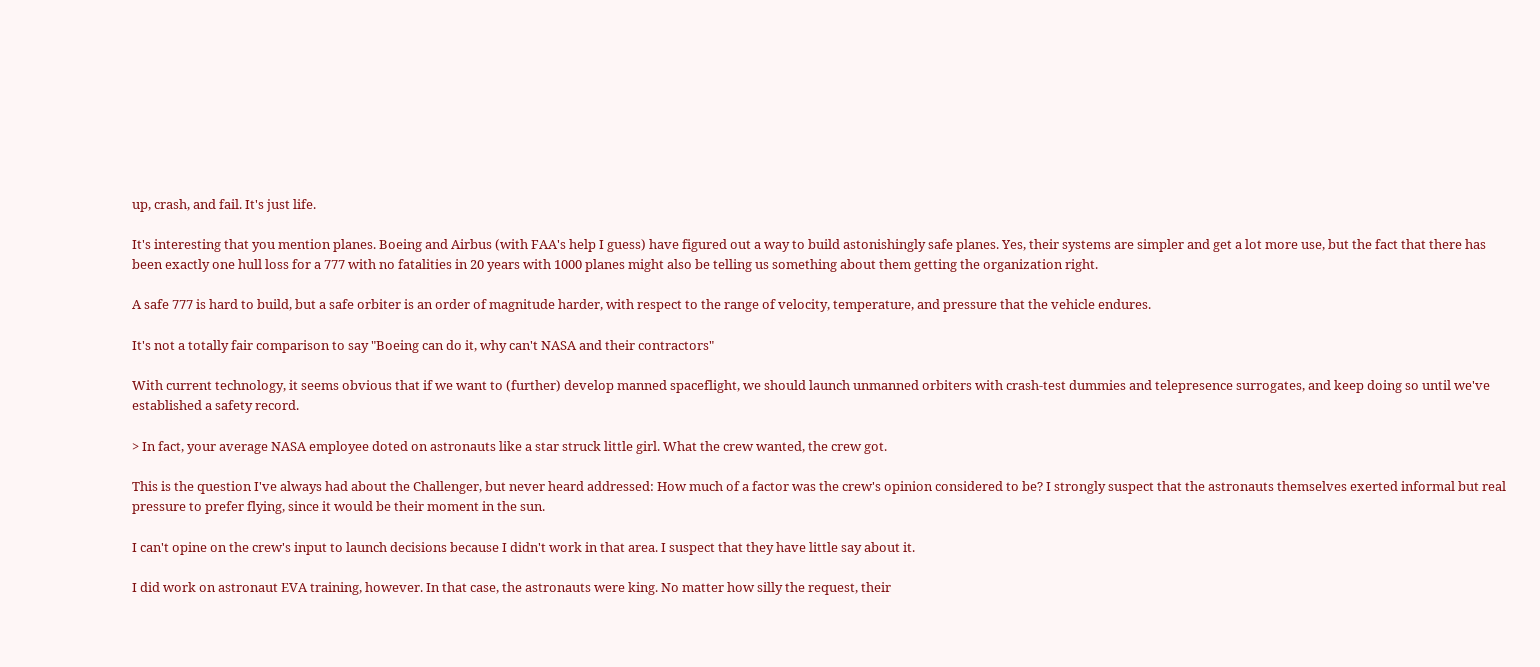up, crash, and fail. It's just life.

It's interesting that you mention planes. Boeing and Airbus (with FAA's help I guess) have figured out a way to build astonishingly safe planes. Yes, their systems are simpler and get a lot more use, but the fact that there has been exactly one hull loss for a 777 with no fatalities in 20 years with 1000 planes might also be telling us something about them getting the organization right.

A safe 777 is hard to build, but a safe orbiter is an order of magnitude harder, with respect to the range of velocity, temperature, and pressure that the vehicle endures.

It's not a totally fair comparison to say "Boeing can do it, why can't NASA and their contractors"

With current technology, it seems obvious that if we want to (further) develop manned spaceflight, we should launch unmanned orbiters with crash-test dummies and telepresence surrogates, and keep doing so until we've established a safety record.

> In fact, your average NASA employee doted on astronauts like a star struck little girl. What the crew wanted, the crew got.

This is the question I've always had about the Challenger, but never heard addressed: How much of a factor was the crew's opinion considered to be? I strongly suspect that the astronauts themselves exerted informal but real pressure to prefer flying, since it would be their moment in the sun.

I can't opine on the crew's input to launch decisions because I didn't work in that area. I suspect that they have little say about it.

I did work on astronaut EVA training, however. In that case, the astronauts were king. No matter how silly the request, their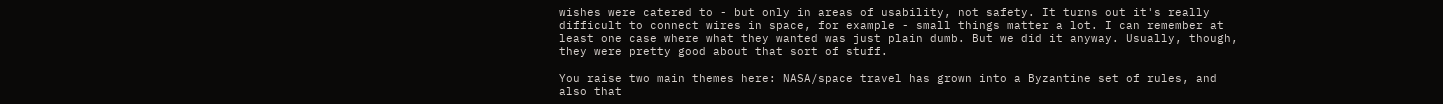wishes were catered to - but only in areas of usability, not safety. It turns out it's really difficult to connect wires in space, for example - small things matter a lot. I can remember at least one case where what they wanted was just plain dumb. But we did it anyway. Usually, though, they were pretty good about that sort of stuff.

You raise two main themes here: NASA/space travel has grown into a Byzantine set of rules, and also that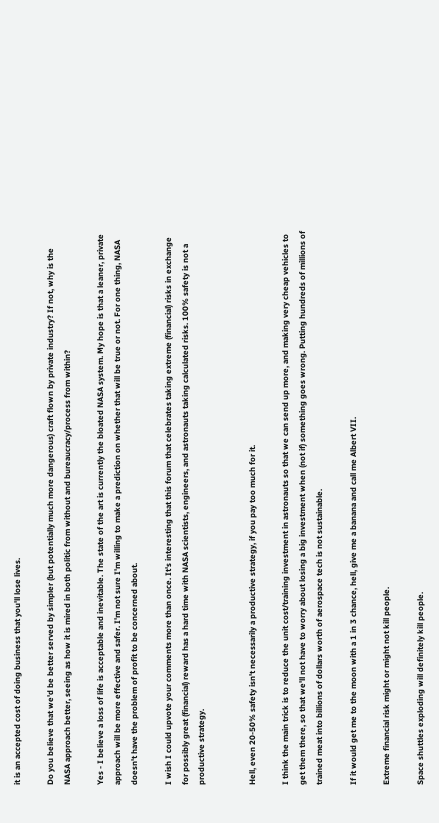it is an accepted cost of doing business that you'll lose lives.

Do you believe that we'd be better served by simpler (but potentially much more dangerous) craft flown by private industry? If not, why is the NASA approach better, seeing as how it is mired in both politic from without and bureaucracy/process from within?

Yes - I believe a loss of life is acceptable and inevitable. The state of the art is currently the bloated NASA system. My hope is that a leaner, private approach will be more effective and safer. I'm not sure I'm willing to make a prediction on whether that will be true or not. For one thing, NASA doesn't have the problem of profit to be concerned about.

I wish I could upvote your comments more than once. It's interesting that this forum that celebrates taking extreme (financial) risks in exchange for possibly great (financial) reward has a hard time with NASA scientists, engineers, and astronauts taking calculated risks. 100% safety is not a productive strategy.


Hell, even 20-50% safety isn't necessarily a productive strategy, if you pay too much for it.

I think the main trick is to reduce the unit cost/training investment in astronauts so that we can send up more, and making very cheap vehicles to get them there, so that we'll not have to worry about losing a big investment when (not if) something goes wrong. Putting hundreds of millions of trained meat into billions of dollars worth of aerospace tech is not sustainable.

If it would get me to the moon with a 1 in 3 chance, hell, give me a banana and call me Albert VII.

Extreme financial risk might or might not kill people.

Space shuttles exploding will definitely kill people.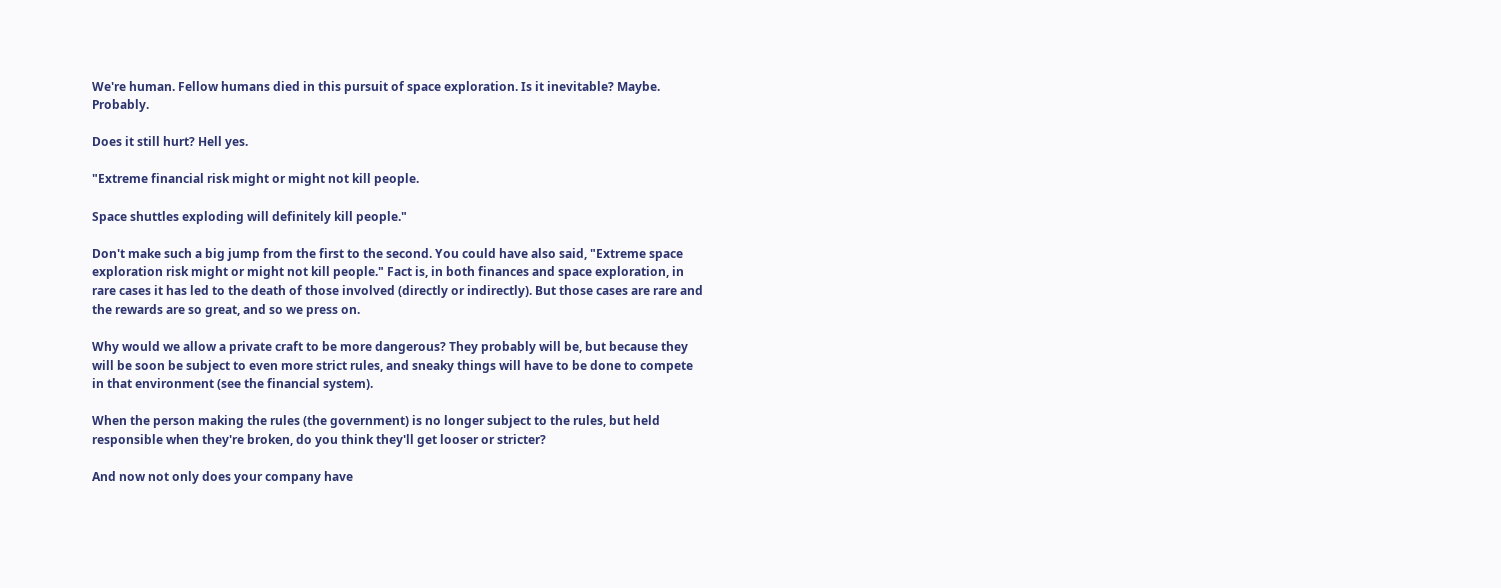We're human. Fellow humans died in this pursuit of space exploration. Is it inevitable? Maybe. Probably.

Does it still hurt? Hell yes.

"Extreme financial risk might or might not kill people.

Space shuttles exploding will definitely kill people."

Don't make such a big jump from the first to the second. You could have also said, "Extreme space exploration risk might or might not kill people." Fact is, in both finances and space exploration, in rare cases it has led to the death of those involved (directly or indirectly). But those cases are rare and the rewards are so great, and so we press on.

Why would we allow a private craft to be more dangerous? They probably will be, but because they will be soon be subject to even more strict rules, and sneaky things will have to be done to compete in that environment (see the financial system).

When the person making the rules (the government) is no longer subject to the rules, but held responsible when they're broken, do you think they'll get looser or stricter?

And now not only does your company have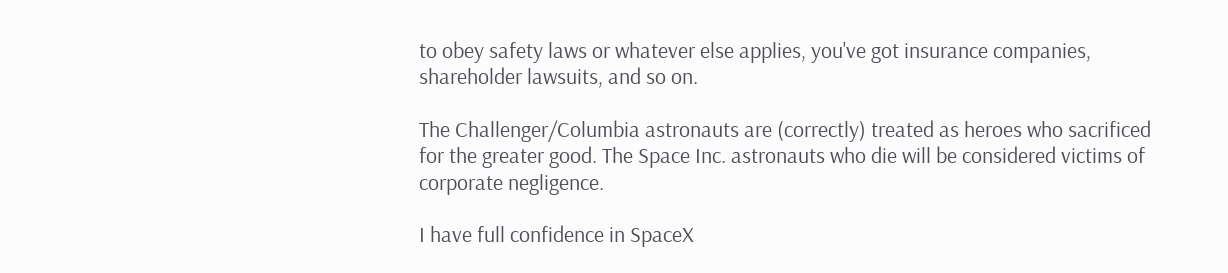to obey safety laws or whatever else applies, you've got insurance companies, shareholder lawsuits, and so on.

The Challenger/Columbia astronauts are (correctly) treated as heroes who sacrificed for the greater good. The Space Inc. astronauts who die will be considered victims of corporate negligence.

I have full confidence in SpaceX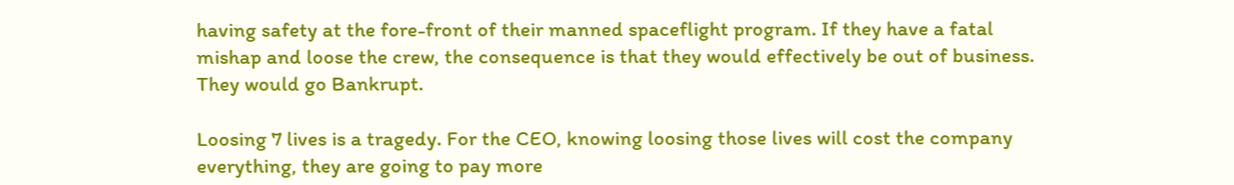having safety at the fore-front of their manned spaceflight program. If they have a fatal mishap and loose the crew, the consequence is that they would effectively be out of business. They would go Bankrupt.

Loosing 7 lives is a tragedy. For the CEO, knowing loosing those lives will cost the company everything, they are going to pay more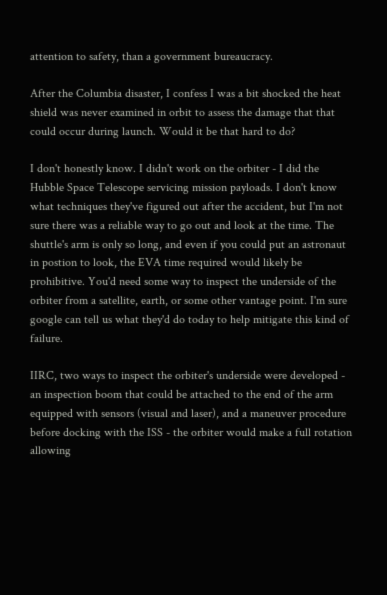attention to safety, than a government bureaucracy.

After the Columbia disaster, I confess I was a bit shocked the heat shield was never examined in orbit to assess the damage that that could occur during launch. Would it be that hard to do?

I don't honestly know. I didn't work on the orbiter - I did the Hubble Space Telescope servicing mission payloads. I don't know what techniques they've figured out after the accident, but I'm not sure there was a reliable way to go out and look at the time. The shuttle's arm is only so long, and even if you could put an astronaut in postion to look, the EVA time required would likely be prohibitive. You'd need some way to inspect the underside of the orbiter from a satellite, earth, or some other vantage point. I'm sure google can tell us what they'd do today to help mitigate this kind of failure.

IIRC, two ways to inspect the orbiter's underside were developed - an inspection boom that could be attached to the end of the arm equipped with sensors (visual and laser), and a maneuver procedure before docking with the ISS - the orbiter would make a full rotation allowing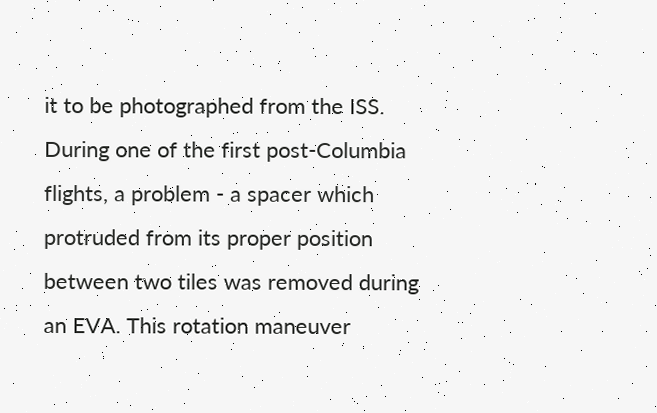it to be photographed from the ISS. During one of the first post-Columbia flights, a problem - a spacer which protruded from its proper position between two tiles was removed during an EVA. This rotation maneuver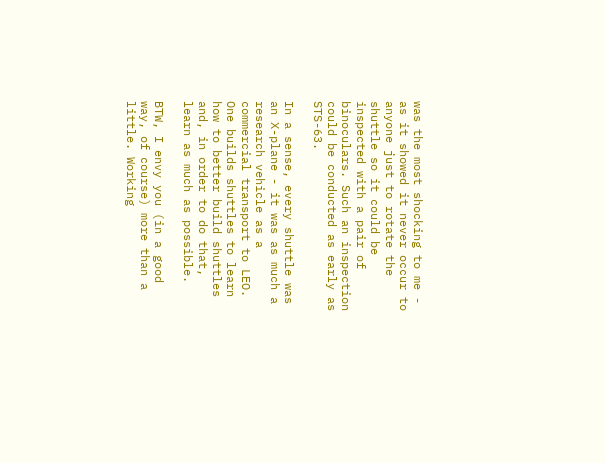was the most shocking to me - as it showed it never occur to anyone just to rotate the shuttle so it could be inspected with a pair of binoculars. Such an inspection could be conducted as early as STS-63.

In a sense, every shuttle was an X-plane - it was as much a research vehicle as a commercial transport to LEO. One builds shuttles to learn how to better build shuttles and, in order to do that, learn as much as possible.

BTW, I envy you (in a good way, of course) more than a little. Working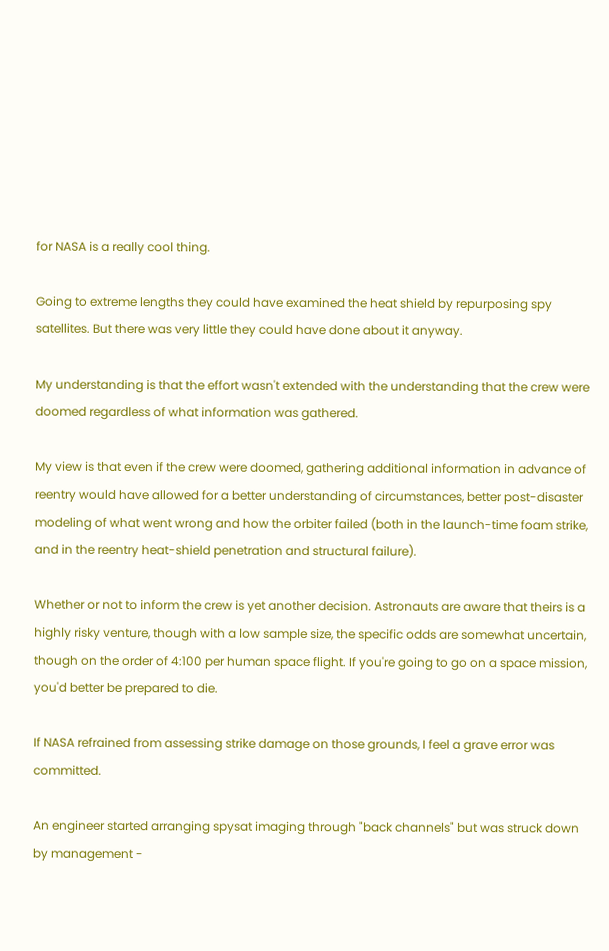for NASA is a really cool thing.

Going to extreme lengths they could have examined the heat shield by repurposing spy satellites. But there was very little they could have done about it anyway.

My understanding is that the effort wasn't extended with the understanding that the crew were doomed regardless of what information was gathered.

My view is that even if the crew were doomed, gathering additional information in advance of reentry would have allowed for a better understanding of circumstances, better post-disaster modeling of what went wrong and how the orbiter failed (both in the launch-time foam strike, and in the reentry heat-shield penetration and structural failure).

Whether or not to inform the crew is yet another decision. Astronauts are aware that theirs is a highly risky venture, though with a low sample size, the specific odds are somewhat uncertain, though on the order of 4:100 per human space flight. If you're going to go on a space mission, you'd better be prepared to die.

If NASA refrained from assessing strike damage on those grounds, I feel a grave error was committed.

An engineer started arranging spysat imaging through "back channels" but was struck down by management -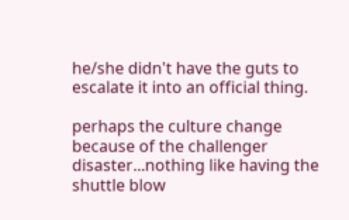he/she didn't have the guts to escalate it into an official thing.

perhaps the culture change because of the challenger disaster...nothing like having the shuttle blow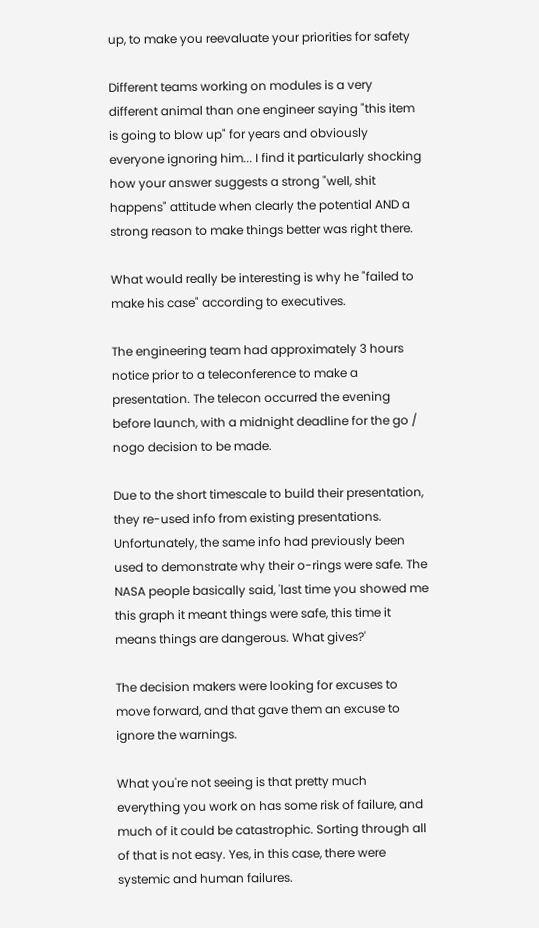up, to make you reevaluate your priorities for safety

Different teams working on modules is a very different animal than one engineer saying "this item is going to blow up" for years and obviously everyone ignoring him... I find it particularly shocking how your answer suggests a strong "well, shit happens" attitude when clearly the potential AND a strong reason to make things better was right there.

What would really be interesting is why he "failed to make his case" according to executives.

The engineering team had approximately 3 hours notice prior to a teleconference to make a presentation. The telecon occurred the evening before launch, with a midnight deadline for the go / nogo decision to be made.

Due to the short timescale to build their presentation, they re-used info from existing presentations. Unfortunately, the same info had previously been used to demonstrate why their o-rings were safe. The NASA people basically said, 'last time you showed me this graph it meant things were safe, this time it means things are dangerous. What gives?'

The decision makers were looking for excuses to move forward, and that gave them an excuse to ignore the warnings.

What you're not seeing is that pretty much everything you work on has some risk of failure, and much of it could be catastrophic. Sorting through all of that is not easy. Yes, in this case, there were systemic and human failures.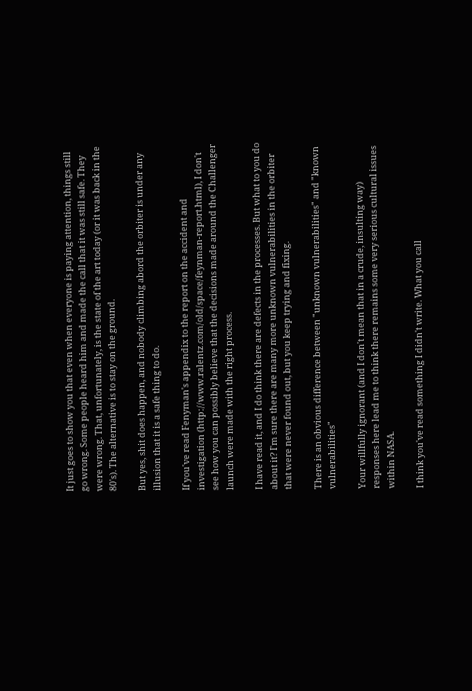It just goes to show you that even when everyone is paying attention, things still go wrong. Some people heard him and made the call that it was still safe. They were wrong. That, unfortunately, is the state of the art today (or it was back in the 80's). The alternative is to stay on the ground.

But yes, shit does happen, and nobody climbing abord the orbiter is under any illusion that it is a safe thing to do.

If you've read Fenyman's appendix to the report on the accident and investigation (http://www.ralentz.com/old/space/feynman-report.html), I don't see how you can possibly believe that the decisions made around the Challenger launch were made with the right process.

I have read it, and I do think there are defects in the processes. But what to you do about it? I'm sure there are many more unknown vulnerabilities in the orbiter that were never found out, but you keep trying and fixing.

There is an obvious difference between "unknown vulnerabilities" and "known vulnerabilities"

Your willfully ignorant (and I don't mean that in a crude, insulting way) responses here lead me to think there remains some very serious cultural issues within NASA.

I think you've read something I didn't write. What you call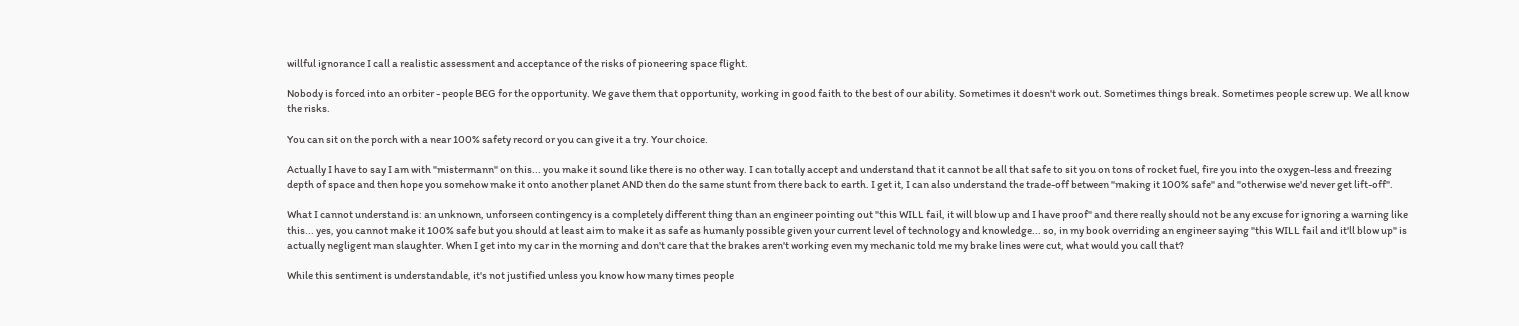willful ignorance I call a realistic assessment and acceptance of the risks of pioneering space flight.

Nobody is forced into an orbiter - people BEG for the opportunity. We gave them that opportunity, working in good faith to the best of our ability. Sometimes it doesn't work out. Sometimes things break. Sometimes people screw up. We all know the risks.

You can sit on the porch with a near 100% safety record or you can give it a try. Your choice.

Actually I have to say I am with "mistermann" on this... you make it sound like there is no other way. I can totally accept and understand that it cannot be all that safe to sit you on tons of rocket fuel, fire you into the oxygen-less and freezing depth of space and then hope you somehow make it onto another planet AND then do the same stunt from there back to earth. I get it, I can also understand the trade-off between "making it 100% safe" and "otherwise we'd never get lift-off".

What I cannot understand is: an unknown, unforseen contingency is a completely different thing than an engineer pointing out "this WILL fail, it will blow up and I have proof" and there really should not be any excuse for ignoring a warning like this... yes, you cannot make it 100% safe but you should at least aim to make it as safe as humanly possible given your current level of technology and knowledge... so, in my book overriding an engineer saying "this WILL fail and it'll blow up" is actually negligent man slaughter. When I get into my car in the morning and don't care that the brakes aren't working even my mechanic told me my brake lines were cut, what would you call that?

While this sentiment is understandable, it's not justified unless you know how many times people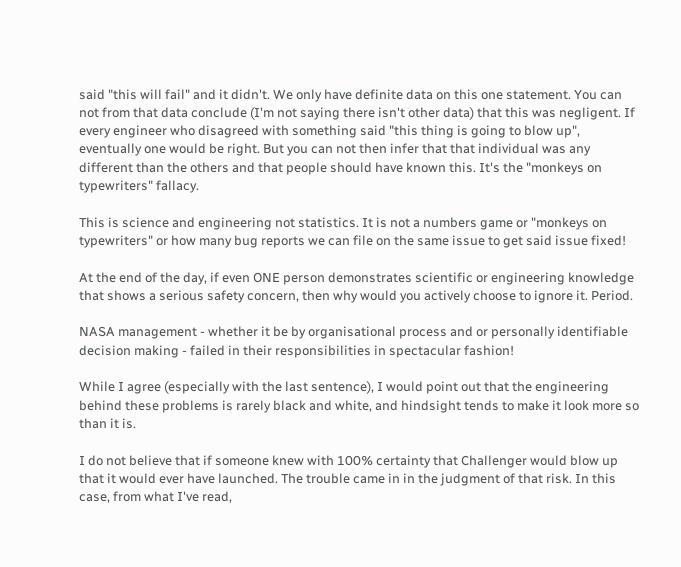said "this will fail" and it didn't. We only have definite data on this one statement. You can not from that data conclude (I'm not saying there isn't other data) that this was negligent. If every engineer who disagreed with something said "this thing is going to blow up", eventually one would be right. But you can not then infer that that individual was any different than the others and that people should have known this. It's the "monkeys on typewriters" fallacy.

This is science and engineering not statistics. It is not a numbers game or "monkeys on typewriters" or how many bug reports we can file on the same issue to get said issue fixed!

At the end of the day, if even ONE person demonstrates scientific or engineering knowledge that shows a serious safety concern, then why would you actively choose to ignore it. Period.

NASA management - whether it be by organisational process and or personally identifiable decision making - failed in their responsibilities in spectacular fashion!

While I agree (especially with the last sentence), I would point out that the engineering behind these problems is rarely black and white, and hindsight tends to make it look more so than it is.

I do not believe that if someone knew with 100% certainty that Challenger would blow up that it would ever have launched. The trouble came in in the judgment of that risk. In this case, from what I've read,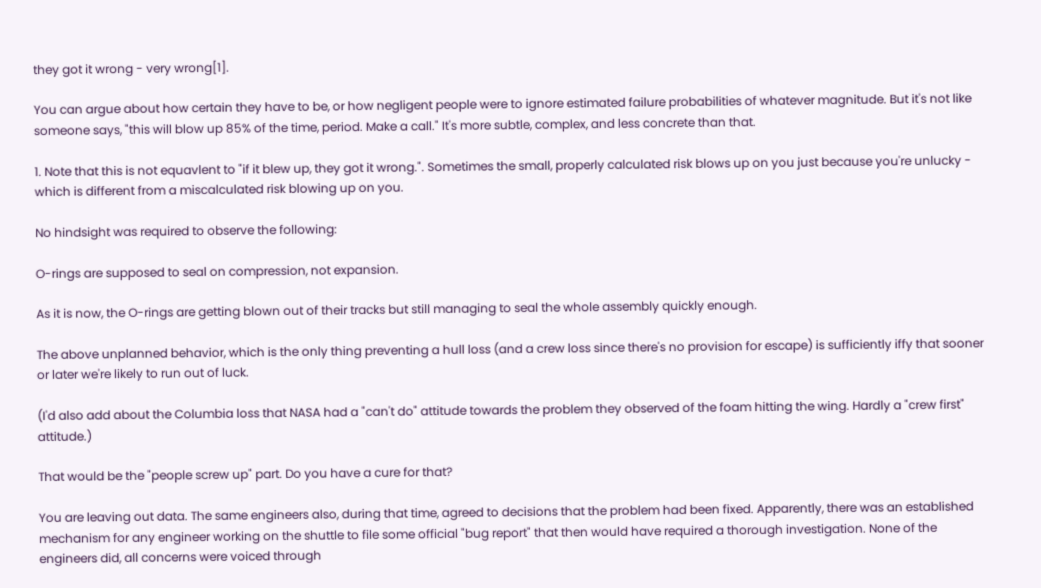they got it wrong - very wrong[1].

You can argue about how certain they have to be, or how negligent people were to ignore estimated failure probabilities of whatever magnitude. But it's not like someone says, "this will blow up 85% of the time, period. Make a call." It's more subtle, complex, and less concrete than that.

1. Note that this is not equavlent to "if it blew up, they got it wrong.". Sometimes the small, properly calculated risk blows up on you just because you're unlucky - which is different from a miscalculated risk blowing up on you.

No hindsight was required to observe the following:

O-rings are supposed to seal on compression, not expansion.

As it is now, the O-rings are getting blown out of their tracks but still managing to seal the whole assembly quickly enough.

The above unplanned behavior, which is the only thing preventing a hull loss (and a crew loss since there's no provision for escape) is sufficiently iffy that sooner or later we're likely to run out of luck.

(I'd also add about the Columbia loss that NASA had a "can't do" attitude towards the problem they observed of the foam hitting the wing. Hardly a "crew first" attitude.)

That would be the "people screw up" part. Do you have a cure for that?

You are leaving out data. The same engineers also, during that time, agreed to decisions that the problem had been fixed. Apparently, there was an established mechanism for any engineer working on the shuttle to file some official "bug report" that then would have required a thorough investigation. None of the engineers did, all concerns were voiced through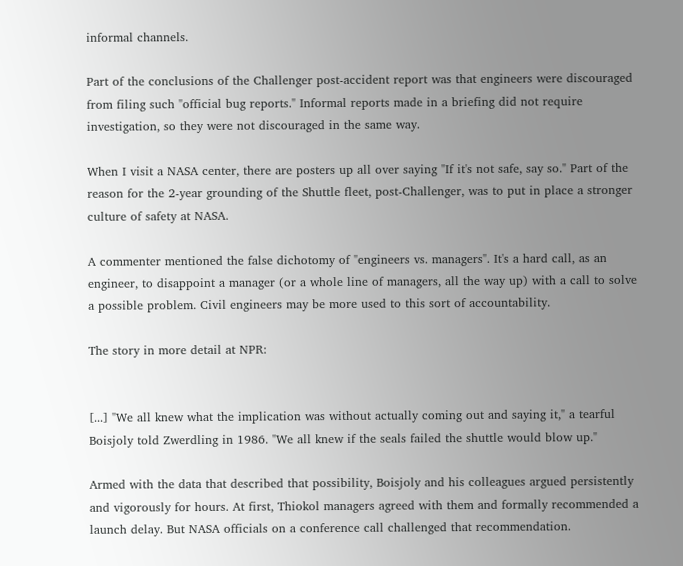informal channels.

Part of the conclusions of the Challenger post-accident report was that engineers were discouraged from filing such "official bug reports." Informal reports made in a briefing did not require investigation, so they were not discouraged in the same way.

When I visit a NASA center, there are posters up all over saying "If it's not safe, say so." Part of the reason for the 2-year grounding of the Shuttle fleet, post-Challenger, was to put in place a stronger culture of safety at NASA.

A commenter mentioned the false dichotomy of "engineers vs. managers". It's a hard call, as an engineer, to disappoint a manager (or a whole line of managers, all the way up) with a call to solve a possible problem. Civil engineers may be more used to this sort of accountability.

The story in more detail at NPR:


[...] "We all knew what the implication was without actually coming out and saying it," a tearful Boisjoly told Zwerdling in 1986. "We all knew if the seals failed the shuttle would blow up."

Armed with the data that described that possibility, Boisjoly and his colleagues argued persistently and vigorously for hours. At first, Thiokol managers agreed with them and formally recommended a launch delay. But NASA officials on a conference call challenged that recommendation.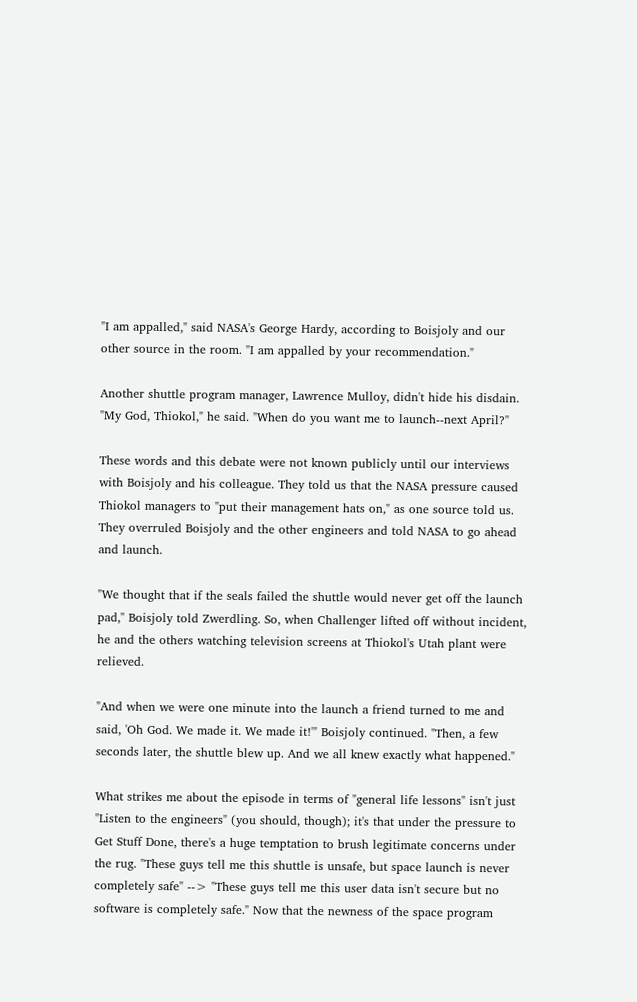"I am appalled," said NASA's George Hardy, according to Boisjoly and our other source in the room. "I am appalled by your recommendation."

Another shuttle program manager, Lawrence Mulloy, didn't hide his disdain. "My God, Thiokol," he said. "When do you want me to launch--next April?"

These words and this debate were not known publicly until our interviews with Boisjoly and his colleague. They told us that the NASA pressure caused Thiokol managers to "put their management hats on," as one source told us. They overruled Boisjoly and the other engineers and told NASA to go ahead and launch.

"We thought that if the seals failed the shuttle would never get off the launch pad," Boisjoly told Zwerdling. So, when Challenger lifted off without incident, he and the others watching television screens at Thiokol's Utah plant were relieved.

"And when we were one minute into the launch a friend turned to me and said, 'Oh God. We made it. We made it!'" Boisjoly continued. "Then, a few seconds later, the shuttle blew up. And we all knew exactly what happened."

What strikes me about the episode in terms of "general life lessons" isn't just "Listen to the engineers" (you should, though); it's that under the pressure to Get Stuff Done, there's a huge temptation to brush legitimate concerns under the rug. "These guys tell me this shuttle is unsafe, but space launch is never completely safe" --> "These guys tell me this user data isn't secure but no software is completely safe." Now that the newness of the space program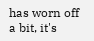has worn off a bit, it's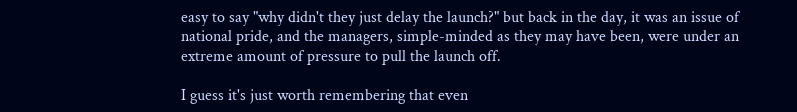easy to say "why didn't they just delay the launch?" but back in the day, it was an issue of national pride, and the managers, simple-minded as they may have been, were under an extreme amount of pressure to pull the launch off.

I guess it's just worth remembering that even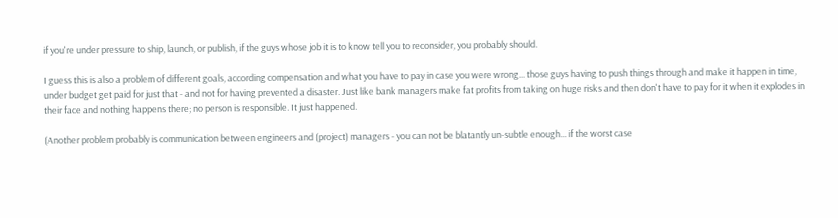if you're under pressure to ship, launch, or publish, if the guys whose job it is to know tell you to reconsider, you probably should.

I guess this is also a problem of different goals, according compensation and what you have to pay in case you were wrong... those guys having to push things through and make it happen in time, under budget get paid for just that - and not for having prevented a disaster. Just like bank managers make fat profits from taking on huge risks and then don't have to pay for it when it explodes in their face and nothing happens there; no person is responsible. It just happened.

(Another problem probably is communication between engineers and (project) managers - you can not be blatantly un-subtle enough... if the worst case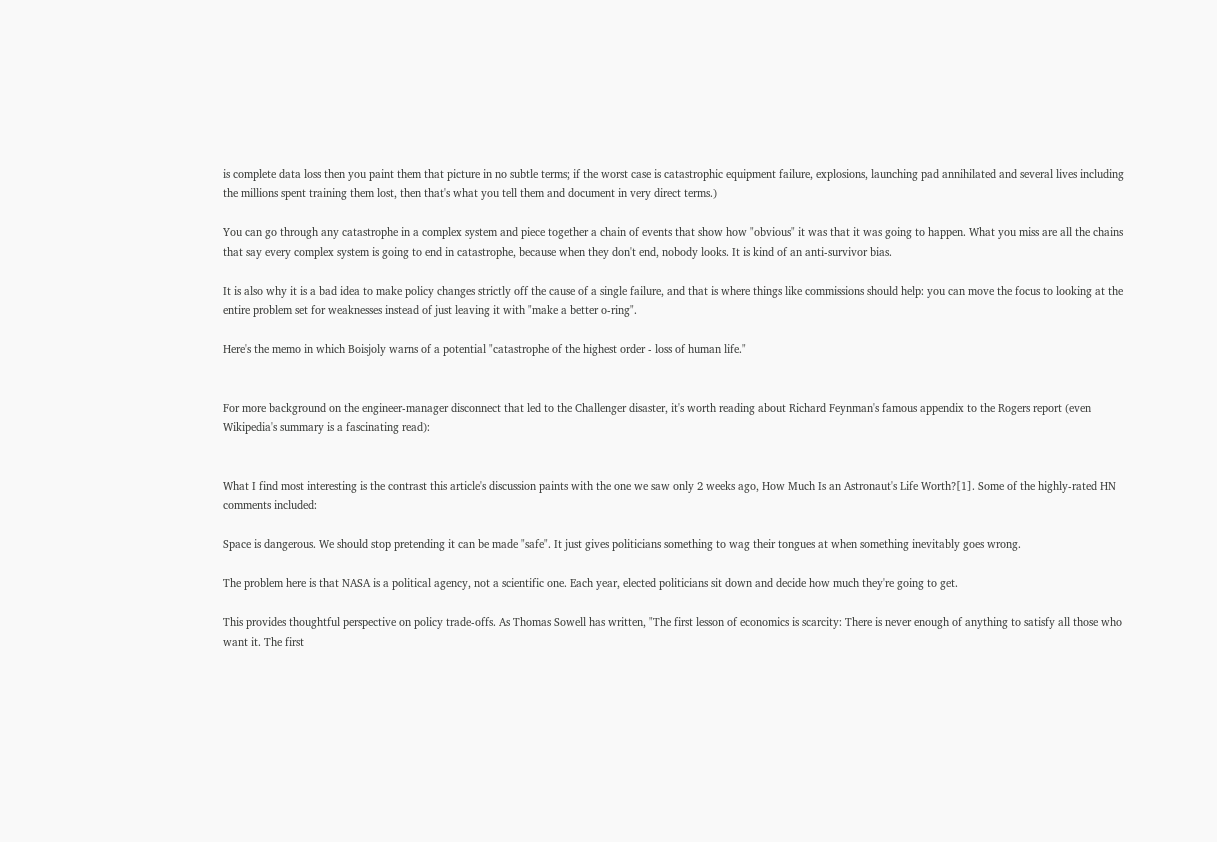is complete data loss then you paint them that picture in no subtle terms; if the worst case is catastrophic equipment failure, explosions, launching pad annihilated and several lives including the millions spent training them lost, then that's what you tell them and document in very direct terms.)

You can go through any catastrophe in a complex system and piece together a chain of events that show how "obvious" it was that it was going to happen. What you miss are all the chains that say every complex system is going to end in catastrophe, because when they don't end, nobody looks. It is kind of an anti-survivor bias.

It is also why it is a bad idea to make policy changes strictly off the cause of a single failure, and that is where things like commissions should help: you can move the focus to looking at the entire problem set for weaknesses instead of just leaving it with "make a better o-ring".

Here's the memo in which Boisjoly warns of a potential "catastrophe of the highest order - loss of human life."


For more background on the engineer-manager disconnect that led to the Challenger disaster, it's worth reading about Richard Feynman's famous appendix to the Rogers report (even Wikipedia's summary is a fascinating read):


What I find most interesting is the contrast this article's discussion paints with the one we saw only 2 weeks ago, How Much Is an Astronaut's Life Worth?[1]. Some of the highly-rated HN comments included:

Space is dangerous. We should stop pretending it can be made "safe". It just gives politicians something to wag their tongues at when something inevitably goes wrong.

The problem here is that NASA is a political agency, not a scientific one. Each year, elected politicians sit down and decide how much they're going to get.

This provides thoughtful perspective on policy trade-offs. As Thomas Sowell has written, "The first lesson of economics is scarcity: There is never enough of anything to satisfy all those who want it. The first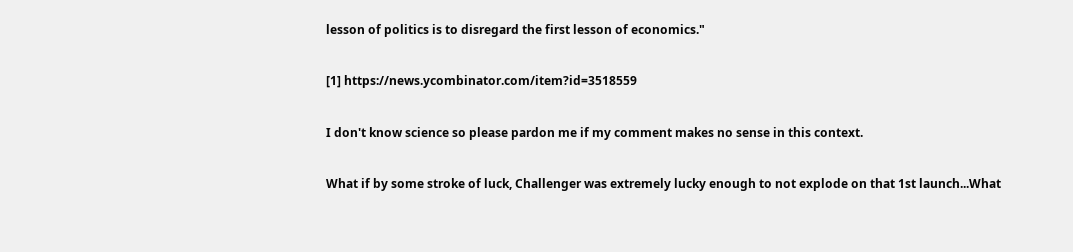lesson of politics is to disregard the first lesson of economics."

[1] https://news.ycombinator.com/item?id=3518559

I don't know science so please pardon me if my comment makes no sense in this context.

What if by some stroke of luck, Challenger was extremely lucky enough to not explode on that 1st launch...What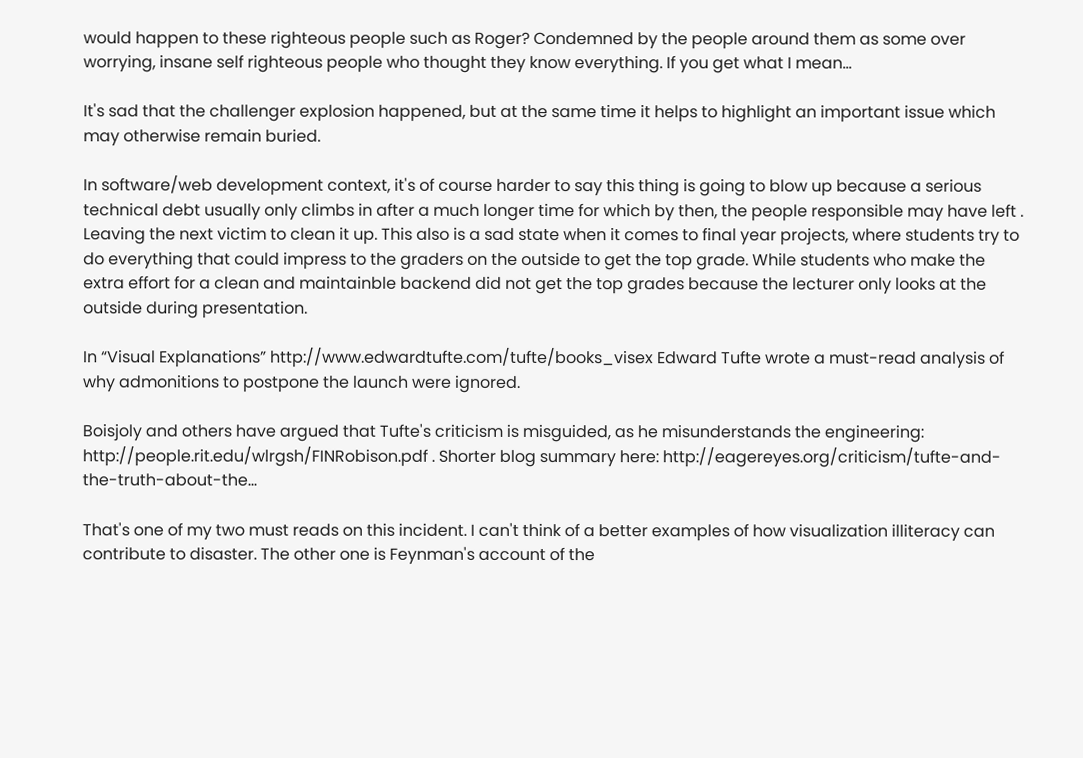would happen to these righteous people such as Roger? Condemned by the people around them as some over worrying, insane self righteous people who thought they know everything. If you get what I mean...

It's sad that the challenger explosion happened, but at the same time it helps to highlight an important issue which may otherwise remain buried.

In software/web development context, it's of course harder to say this thing is going to blow up because a serious technical debt usually only climbs in after a much longer time for which by then, the people responsible may have left . Leaving the next victim to clean it up. This also is a sad state when it comes to final year projects, where students try to do everything that could impress to the graders on the outside to get the top grade. While students who make the extra effort for a clean and maintainble backend did not get the top grades because the lecturer only looks at the outside during presentation.

In “Visual Explanations” http://www.edwardtufte.com/tufte/books_visex Edward Tufte wrote a must-read analysis of why admonitions to postpone the launch were ignored.

Boisjoly and others have argued that Tufte's criticism is misguided, as he misunderstands the engineering: http://people.rit.edu/wlrgsh/FINRobison.pdf . Shorter blog summary here: http://eagereyes.org/criticism/tufte-and-the-truth-about-the...

That's one of my two must reads on this incident. I can't think of a better examples of how visualization illiteracy can contribute to disaster. The other one is Feynman's account of the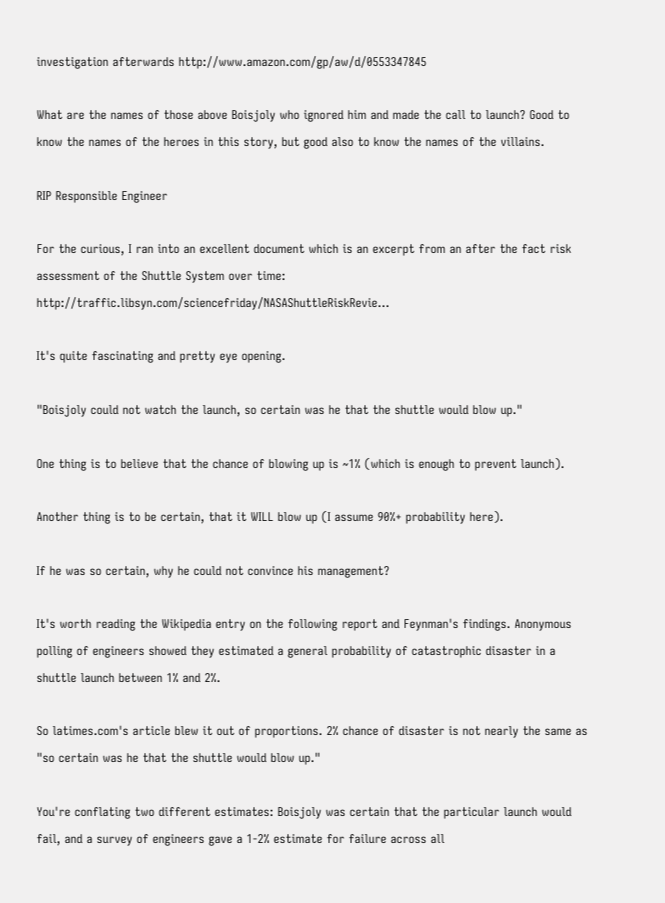investigation afterwards http://www.amazon.com/gp/aw/d/0553347845

What are the names of those above Boisjoly who ignored him and made the call to launch? Good to know the names of the heroes in this story, but good also to know the names of the villains.

RIP Responsible Engineer

For the curious, I ran into an excellent document which is an excerpt from an after the fact risk assessment of the Shuttle System over time: http://traffic.libsyn.com/sciencefriday/NASAShuttleRiskRevie...

It's quite fascinating and pretty eye opening.

"Boisjoly could not watch the launch, so certain was he that the shuttle would blow up."

One thing is to believe that the chance of blowing up is ~1% (which is enough to prevent launch).

Another thing is to be certain, that it WILL blow up (I assume 90%+ probability here).

If he was so certain, why he could not convince his management?

It's worth reading the Wikipedia entry on the following report and Feynman's findings. Anonymous polling of engineers showed they estimated a general probability of catastrophic disaster in a shuttle launch between 1% and 2%.

So latimes.com's article blew it out of proportions. 2% chance of disaster is not nearly the same as "so certain was he that the shuttle would blow up."

You're conflating two different estimates: Boisjoly was certain that the particular launch would fail, and a survey of engineers gave a 1-2% estimate for failure across all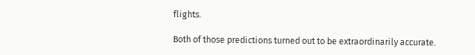flights.

Both of those predictions turned out to be extraordinarily accurate.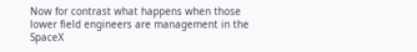Now for contrast what happens when those lower field engineers are management in the SpaceX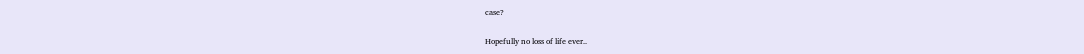case?

Hopefully no loss of life ever..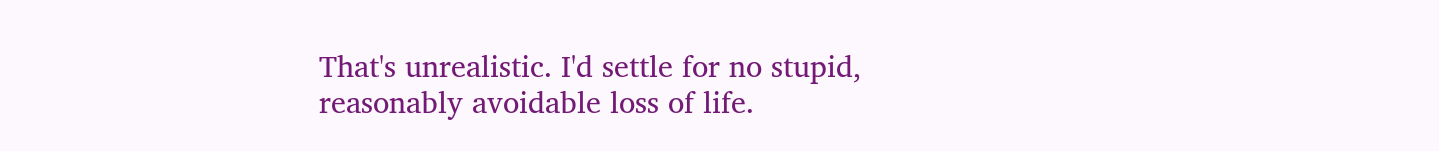That's unrealistic. I'd settle for no stupid, reasonably avoidable loss of life.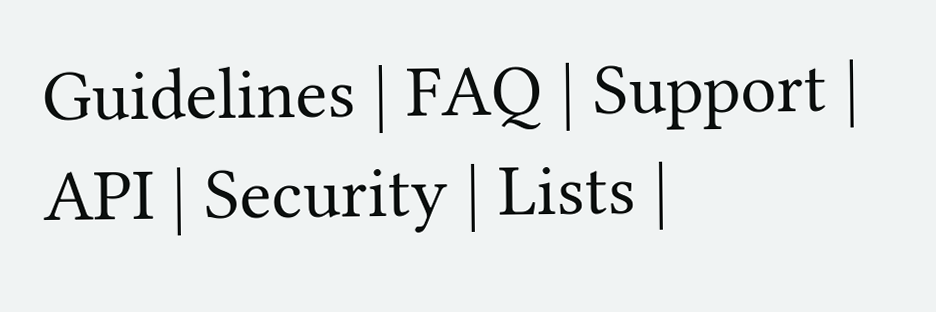Guidelines | FAQ | Support | API | Security | Lists |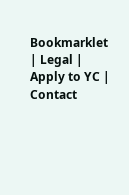Bookmarklet | Legal | Apply to YC | Contact